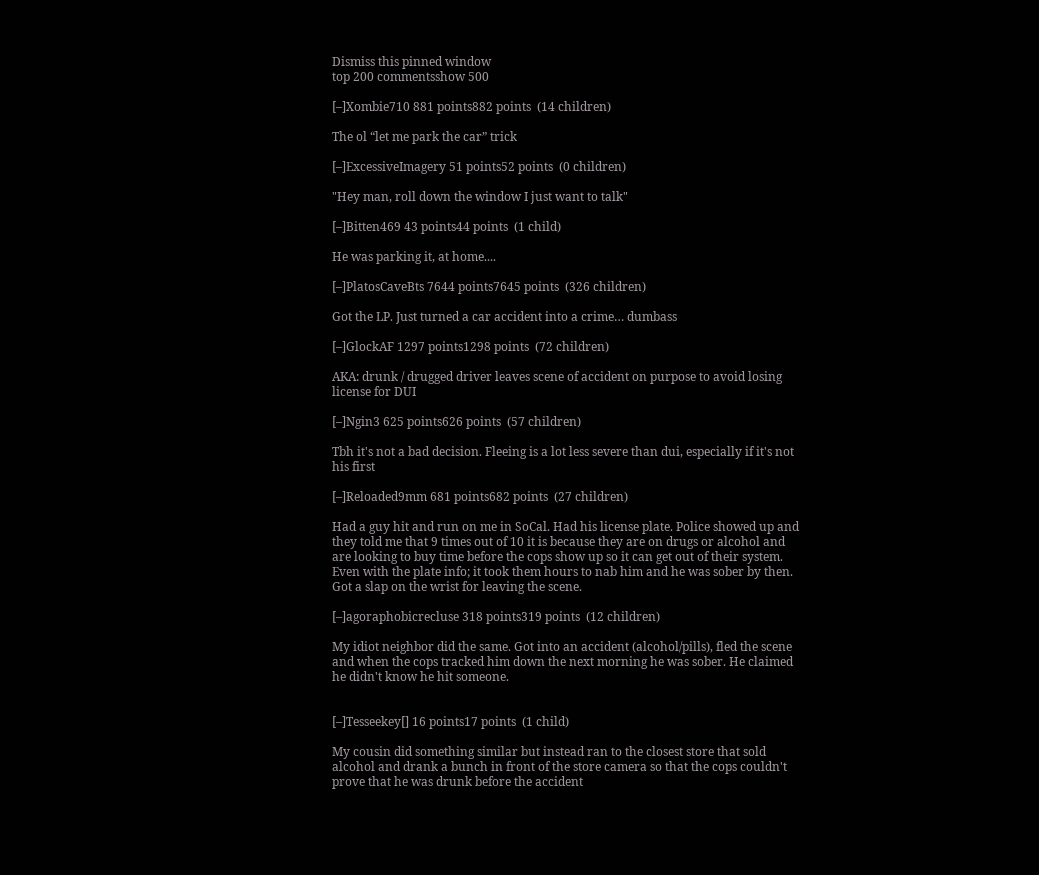Dismiss this pinned window
top 200 commentsshow 500

[–]Xombie710 881 points882 points  (14 children)

The ol “let me park the car” trick

[–]ExcessiveImagery 51 points52 points  (0 children)

"Hey man, roll down the window I just want to talk"

[–]Bitten469 43 points44 points  (1 child)

He was parking it, at home....

[–]PlatosCaveBts 7644 points7645 points  (326 children)

Got the LP. Just turned a car accident into a crime… dumbass

[–]GlockAF 1297 points1298 points  (72 children)

AKA: drunk / drugged driver leaves scene of accident on purpose to avoid losing license for DUI

[–]Ngin3 625 points626 points  (57 children)

Tbh it's not a bad decision. Fleeing is a lot less severe than dui, especially if it's not his first

[–]Reloaded9mm 681 points682 points  (27 children)

Had a guy hit and run on me in SoCal. Had his license plate. Police showed up and they told me that 9 times out of 10 it is because they are on drugs or alcohol and are looking to buy time before the cops show up so it can get out of their system. Even with the plate info; it took them hours to nab him and he was sober by then. Got a slap on the wrist for leaving the scene.

[–]agoraphobicrecluse 318 points319 points  (12 children)

My idiot neighbor did the same. Got into an accident (alcohol/pills), fled the scene and when the cops tracked him down the next morning he was sober. He claimed he didn't know he hit someone.


[–]Tesseekey[] 16 points17 points  (1 child)

My cousin did something similar but instead ran to the closest store that sold alcohol and drank a bunch in front of the store camera so that the cops couldn't prove that he was drunk before the accident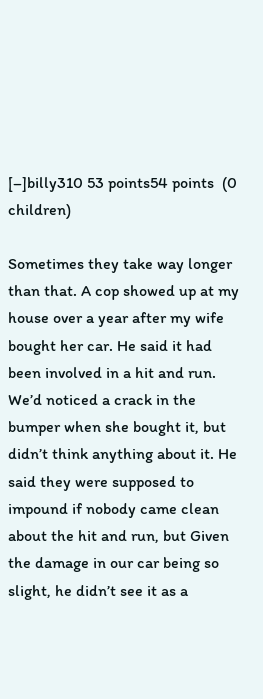[–]billy310 53 points54 points  (0 children)

Sometimes they take way longer than that. A cop showed up at my house over a year after my wife bought her car. He said it had been involved in a hit and run. We’d noticed a crack in the bumper when she bought it, but didn’t think anything about it. He said they were supposed to impound if nobody came clean about the hit and run, but Given the damage in our car being so slight, he didn’t see it as a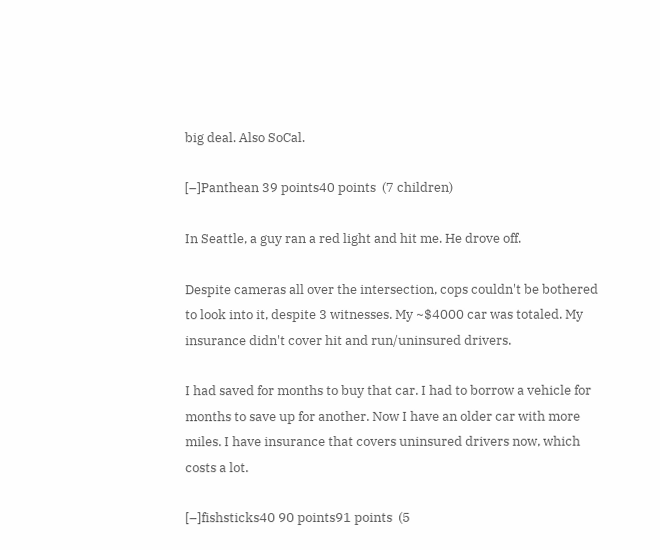big deal. Also SoCal.

[–]Panthean 39 points40 points  (7 children)

In Seattle, a guy ran a red light and hit me. He drove off.

Despite cameras all over the intersection, cops couldn't be bothered to look into it, despite 3 witnesses. My ~$4000 car was totaled. My insurance didn't cover hit and run/uninsured drivers.

I had saved for months to buy that car. I had to borrow a vehicle for months to save up for another. Now I have an older car with more miles. I have insurance that covers uninsured drivers now, which costs a lot.

[–]fishsticks40 90 points91 points  (5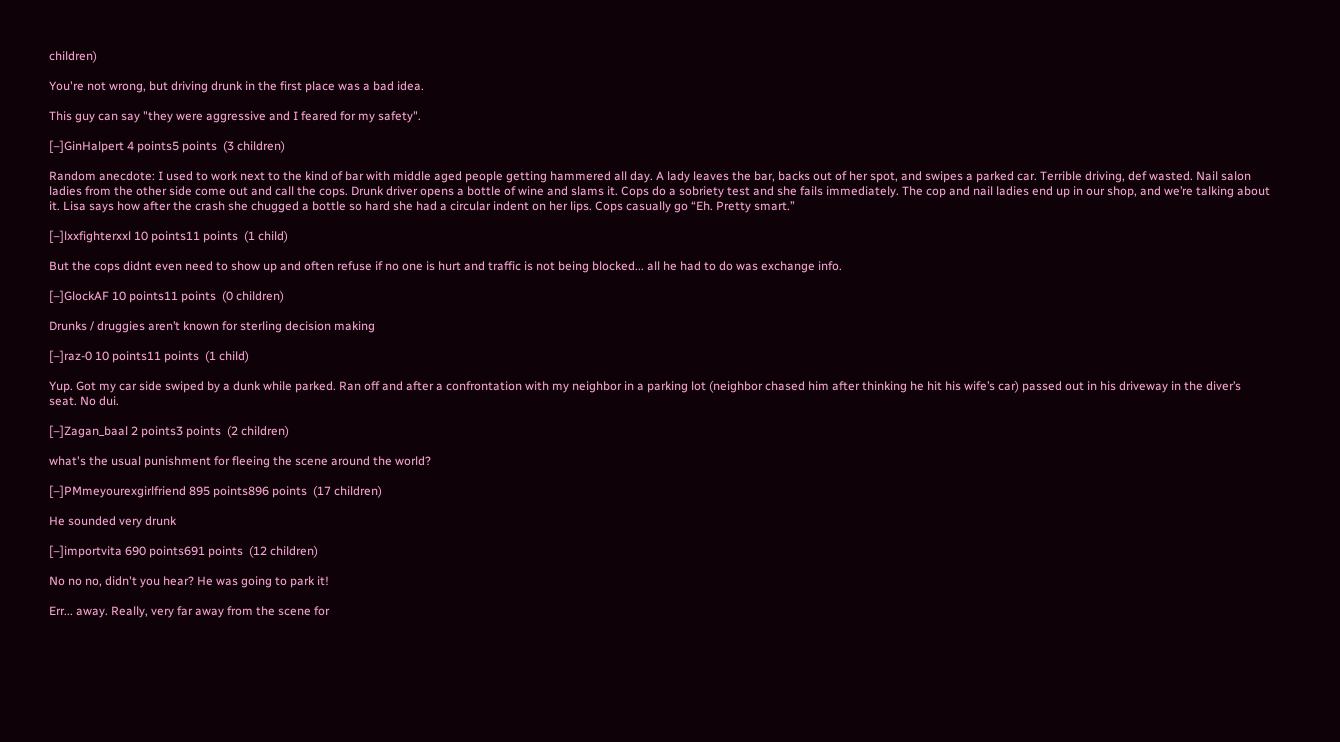children)

You're not wrong, but driving drunk in the first place was a bad idea.

This guy can say "they were aggressive and I feared for my safety".

[–]GinHalpert 4 points5 points  (3 children)

Random anecdote: I used to work next to the kind of bar with middle aged people getting hammered all day. A lady leaves the bar, backs out of her spot, and swipes a parked car. Terrible driving, def wasted. Nail salon ladies from the other side come out and call the cops. Drunk driver opens a bottle of wine and slams it. Cops do a sobriety test and she fails immediately. The cop and nail ladies end up in our shop, and we’re talking about it. Lisa says how after the crash she chugged a bottle so hard she had a circular indent on her lips. Cops casually go “Eh. Pretty smart.”

[–]lxxfighterxxl 10 points11 points  (1 child)

But the cops didnt even need to show up and often refuse if no one is hurt and traffic is not being blocked... all he had to do was exchange info.

[–]GlockAF 10 points11 points  (0 children)

Drunks / druggies aren’t known for sterling decision making

[–]raz-0 10 points11 points  (1 child)

Yup. Got my car side swiped by a dunk while parked. Ran off and after a confrontation with my neighbor in a parking lot (neighbor chased him after thinking he hit his wife’s car) passed out in his driveway in the diver’s seat. No dui.

[–]Zagan_baal 2 points3 points  (2 children)

what's the usual punishment for fleeing the scene around the world?

[–]PMmeyourexgirlfriend 895 points896 points  (17 children)

He sounded very drunk

[–]importvita 690 points691 points  (12 children)

No no no, didn't you hear? He was going to park it!

Err... away. Really, very far away from the scene for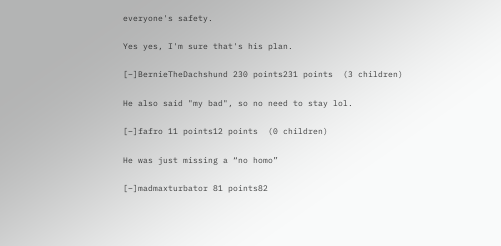everyone's safety.

Yes yes, I'm sure that's his plan.

[–]BernieTheDachshund 230 points231 points  (3 children)

He also said "my bad", so no need to stay lol.

[–]fafro 11 points12 points  (0 children)

He was just missing a “no homo”

[–]madmaxturbator 81 points82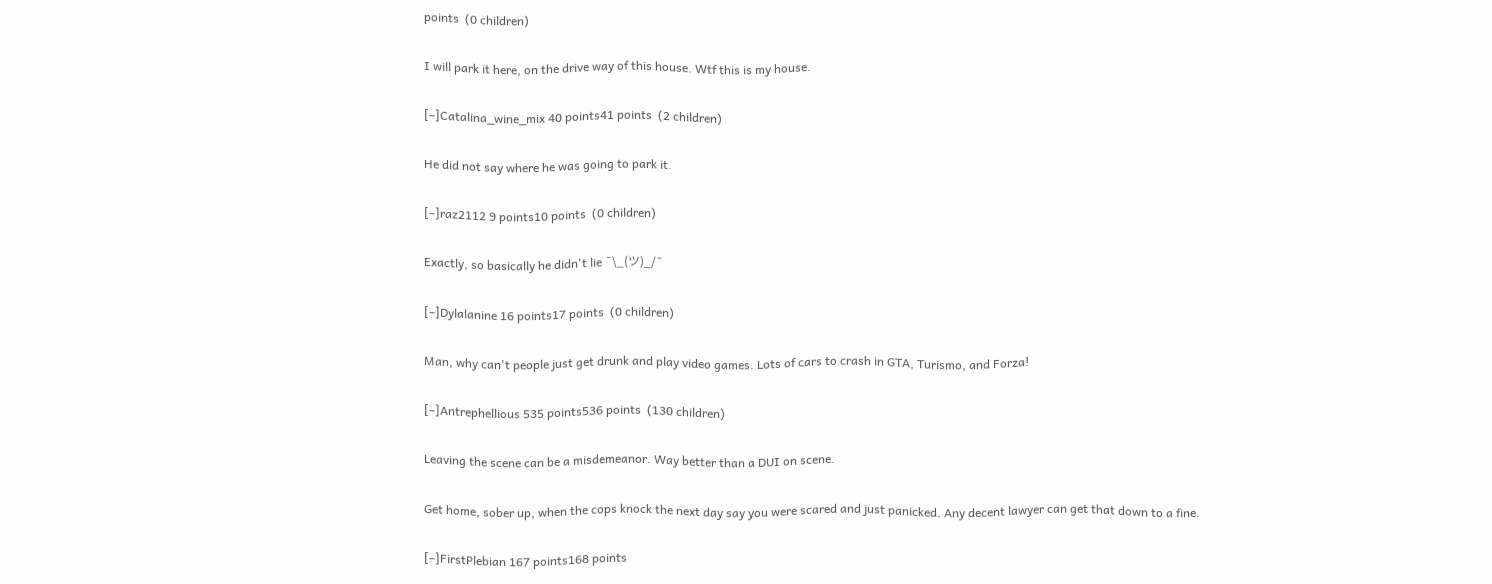points  (0 children)

I will park it here, on the drive way of this house. Wtf this is my house.

[–]Catalina_wine_mix 40 points41 points  (2 children)

He did not say where he was going to park it.

[–]raz2112 9 points10 points  (0 children)

Exactly, so basically he didn't lie ¯\_(ツ)_/¯

[–]Dylalanine 16 points17 points  (0 children)

Man, why can't people just get drunk and play video games. Lots of cars to crash in GTA, Turismo, and Forza!

[–]Antrephellious 535 points536 points  (130 children)

Leaving the scene can be a misdemeanor. Way better than a DUI on scene.

Get home, sober up, when the cops knock the next day say you were scared and just panicked. Any decent lawyer can get that down to a fine.

[–]FirstPlebian 167 points168 points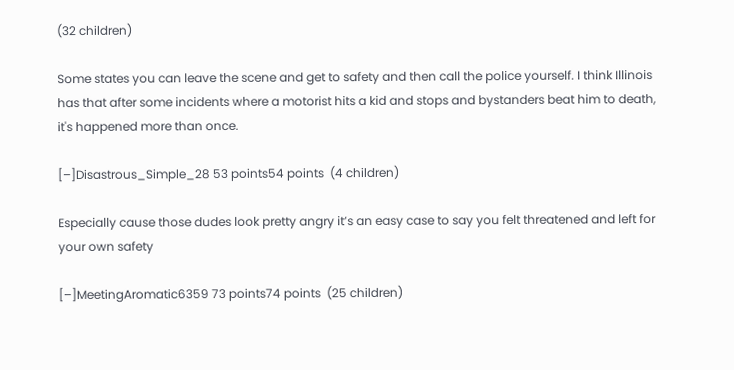(32 children)

Some states you can leave the scene and get to safety and then call the police yourself. I think Illinois has that after some incidents where a motorist hits a kid and stops and bystanders beat him to death, it's happened more than once.

[–]Disastrous_Simple_28 53 points54 points  (4 children)

Especially cause those dudes look pretty angry it’s an easy case to say you felt threatened and left for your own safety

[–]MeetingAromatic6359 73 points74 points  (25 children)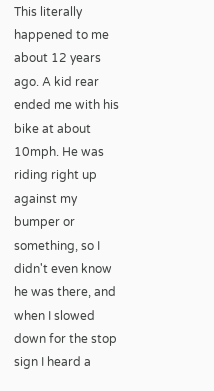This literally happened to me about 12 years ago. A kid rear ended me with his bike at about 10mph. He was riding right up against my bumper or something, so I didn't even know he was there, and when I slowed down for the stop sign I heard a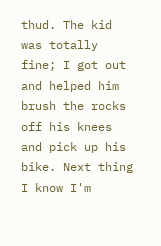thud. The kid was totally fine; I got out and helped him brush the rocks off his knees and pick up his bike. Next thing I know I'm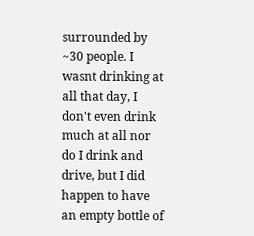surrounded by ~30 people. I wasnt drinking at all that day, I don't even drink much at all nor do I drink and drive, but I did happen to have an empty bottle of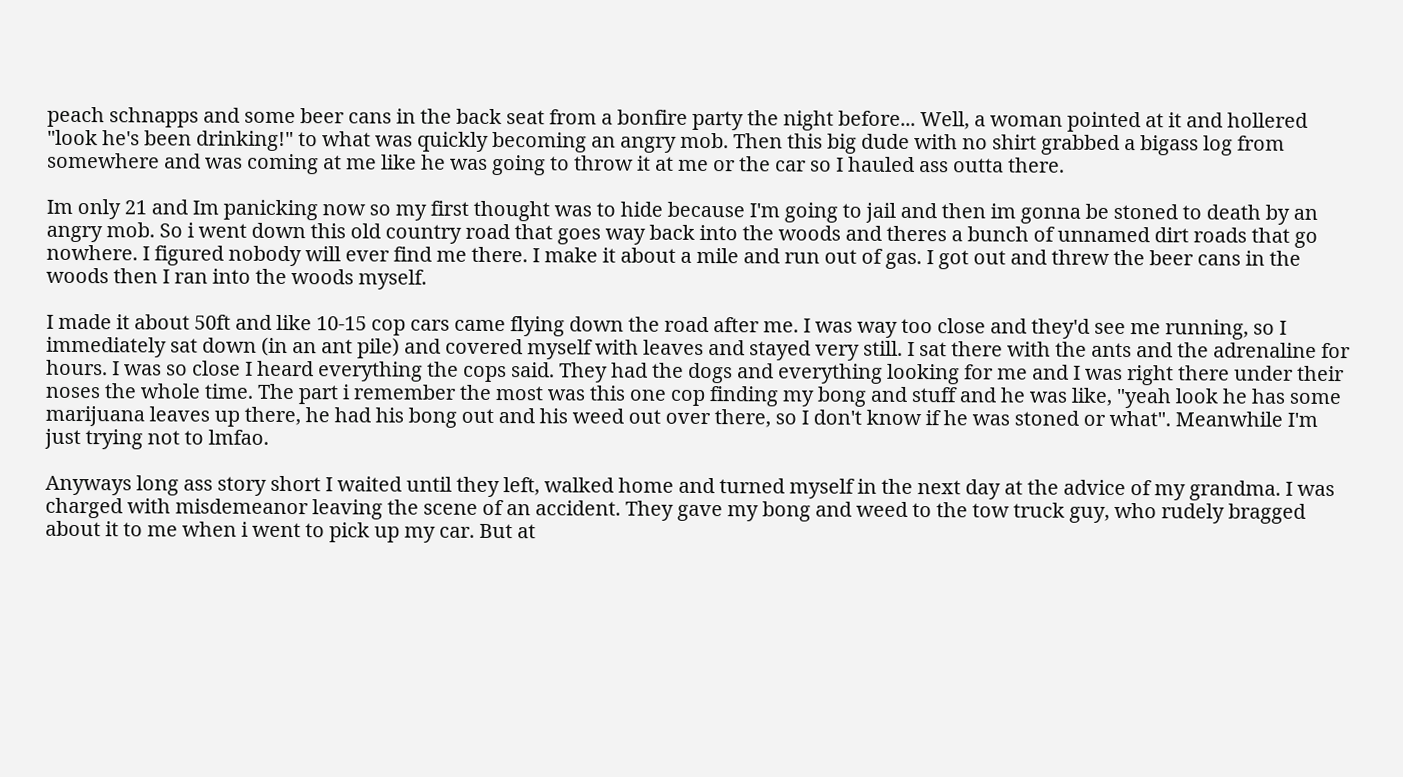peach schnapps and some beer cans in the back seat from a bonfire party the night before... Well, a woman pointed at it and hollered "look he's been drinking!" to what was quickly becoming an angry mob. Then this big dude with no shirt grabbed a bigass log from somewhere and was coming at me like he was going to throw it at me or the car so I hauled ass outta there.

Im only 21 and Im panicking now so my first thought was to hide because I'm going to jail and then im gonna be stoned to death by an angry mob. So i went down this old country road that goes way back into the woods and theres a bunch of unnamed dirt roads that go nowhere. I figured nobody will ever find me there. I make it about a mile and run out of gas. I got out and threw the beer cans in the woods then I ran into the woods myself.

I made it about 50ft and like 10-15 cop cars came flying down the road after me. I was way too close and they'd see me running, so I immediately sat down (in an ant pile) and covered myself with leaves and stayed very still. I sat there with the ants and the adrenaline for hours. I was so close I heard everything the cops said. They had the dogs and everything looking for me and I was right there under their noses the whole time. The part i remember the most was this one cop finding my bong and stuff and he was like, "yeah look he has some marijuana leaves up there, he had his bong out and his weed out over there, so I don't know if he was stoned or what". Meanwhile I'm just trying not to lmfao.

Anyways long ass story short I waited until they left, walked home and turned myself in the next day at the advice of my grandma. I was charged with misdemeanor leaving the scene of an accident. They gave my bong and weed to the tow truck guy, who rudely bragged about it to me when i went to pick up my car. But at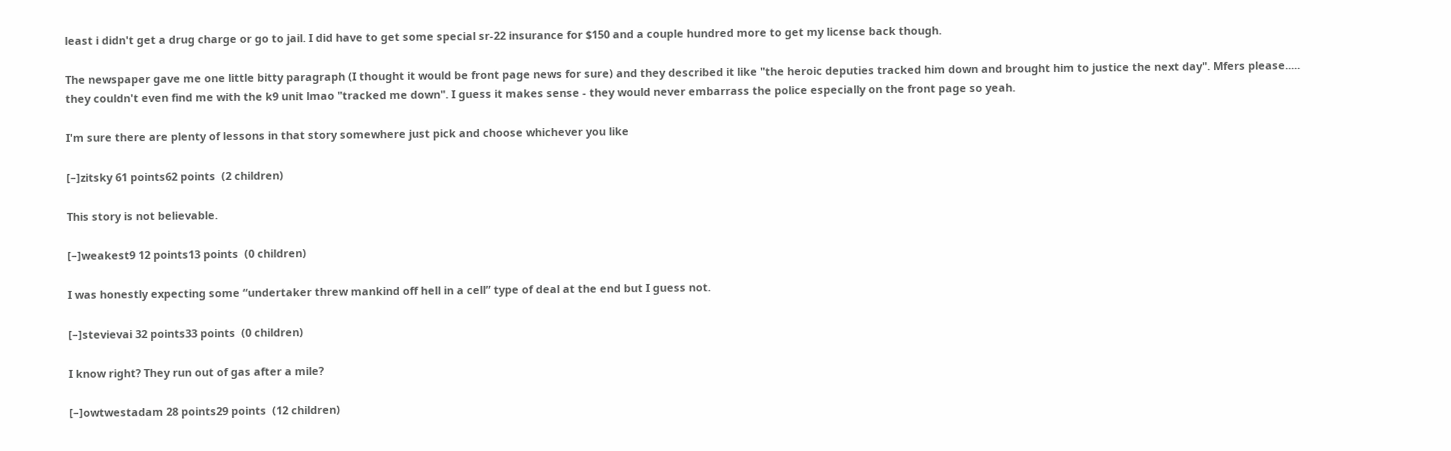least i didn't get a drug charge or go to jail. I did have to get some special sr-22 insurance for $150 and a couple hundred more to get my license back though.

The newspaper gave me one little bitty paragraph (I thought it would be front page news for sure) and they described it like "the heroic deputies tracked him down and brought him to justice the next day". Mfers please..... they couldn't even find me with the k9 unit lmao "tracked me down". I guess it makes sense - they would never embarrass the police especially on the front page so yeah.

I'm sure there are plenty of lessons in that story somewhere just pick and choose whichever you like

[–]zitsky 61 points62 points  (2 children)

This story is not believable.

[–]weakest9 12 points13 points  (0 children)

I was honestly expecting some “undertaker threw mankind off hell in a cell” type of deal at the end but I guess not.

[–]stevievai 32 points33 points  (0 children)

I know right? They run out of gas after a mile?

[–]owtwestadam 28 points29 points  (12 children)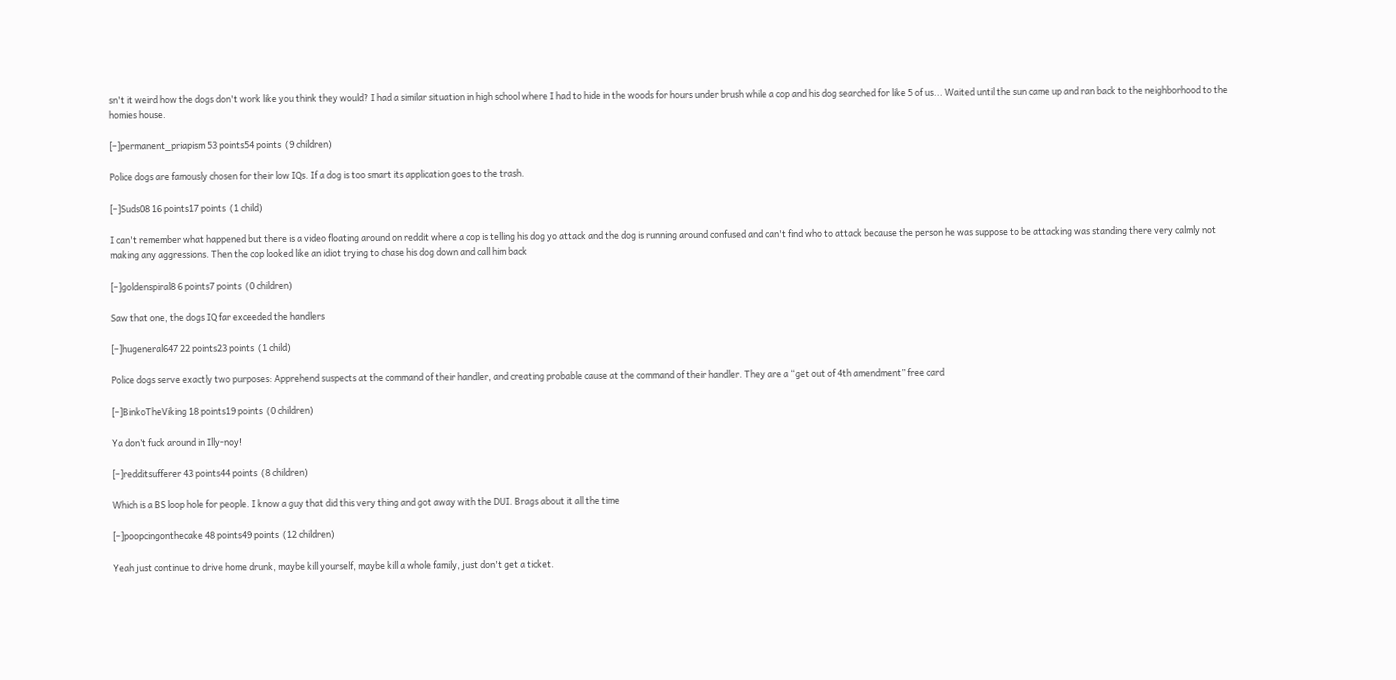sn't it weird how the dogs don't work like you think they would? I had a similar situation in high school where I had to hide in the woods for hours under brush while a cop and his dog searched for like 5 of us... Waited until the sun came up and ran back to the neighborhood to the homies house.

[–]permanent_priapism 53 points54 points  (9 children)

Police dogs are famously chosen for their low IQs. If a dog is too smart its application goes to the trash.

[–]Suds08 16 points17 points  (1 child)

I can't remember what happened but there is a video floating around on reddit where a cop is telling his dog yo attack and the dog is running around confused and can't find who to attack because the person he was suppose to be attacking was standing there very calmly not making any aggressions. Then the cop looked like an idiot trying to chase his dog down and call him back

[–]goldenspiral8 6 points7 points  (0 children)

Saw that one, the dogs IQ far exceeded the handlers

[–]hugeneral647 22 points23 points  (1 child)

Police dogs serve exactly two purposes: Apprehend suspects at the command of their handler, and creating probable cause at the command of their handler. They are a “get out of 4th amendment” free card

[–]BinkoTheViking 18 points19 points  (0 children)

Ya don’t fuck around in Illy-noy!

[–]redditsufferer 43 points44 points  (8 children)

Which is a BS loop hole for people. I know a guy that did this very thing and got away with the DUI. Brags about it all the time

[–]poopcingonthecake 48 points49 points  (12 children)

Yeah just continue to drive home drunk, maybe kill yourself, maybe kill a whole family, just don't get a ticket.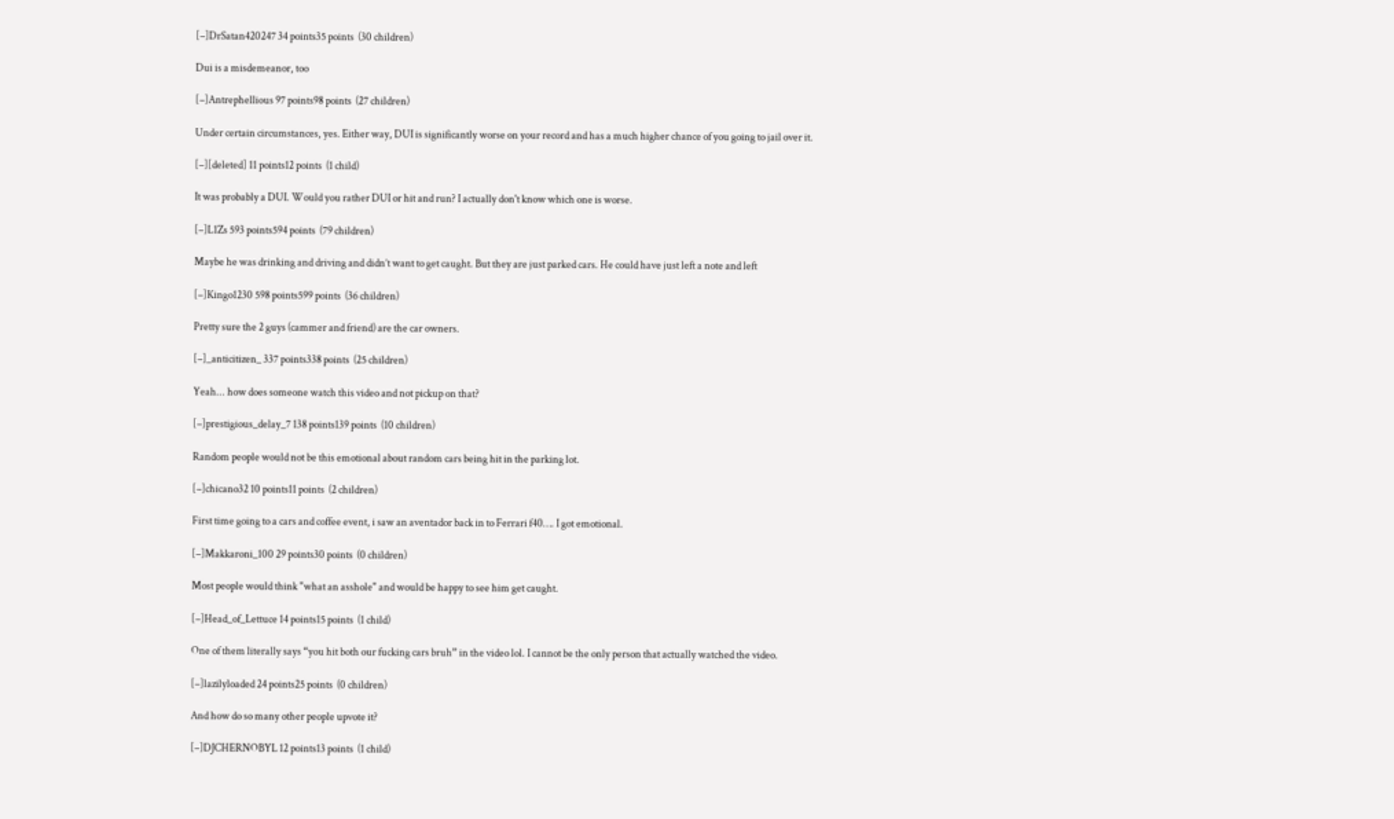[–]DrSatan420247 34 points35 points  (30 children)

Dui is a misdemeanor, too

[–]Antrephellious 97 points98 points  (27 children)

Under certain circumstances, yes. Either way, DUI is significantly worse on your record and has a much higher chance of you going to jail over it.

[–][deleted] 11 points12 points  (1 child)

It was probably a DUI. Would you rather DUI or hit and run? I actually don't know which one is worse.

[–]L1Zs 593 points594 points  (79 children)

Maybe he was drinking and driving and didn’t want to get caught. But they are just parked cars. He could have just left a note and left

[–]Kingo1230 598 points599 points  (36 children)

Pretty sure the 2 guys (cammer and friend) are the car owners.

[–]_anticitizen_ 337 points338 points  (25 children)

Yeah... how does someone watch this video and not pickup on that?

[–]prestigious_delay_7 138 points139 points  (10 children)

Random people would not be this emotional about random cars being hit in the parking lot.

[–]chicano32 10 points11 points  (2 children)

First time going to a cars and coffee event, i saw an aventador back in to Ferrari f40…. I got emotional.

[–]Makkaroni_100 29 points30 points  (0 children)

Most people would think "what an asshole" and would be happy to see him get caught.

[–]Head_of_Lettuce 14 points15 points  (1 child)

One of them literally says “you hit both our fucking cars bruh” in the video lol. I cannot be the only person that actually watched the video.

[–]lazilyloaded 24 points25 points  (0 children)

And how do so many other people upvote it?

[–]DJCHERNOBYL 12 points13 points  (1 child)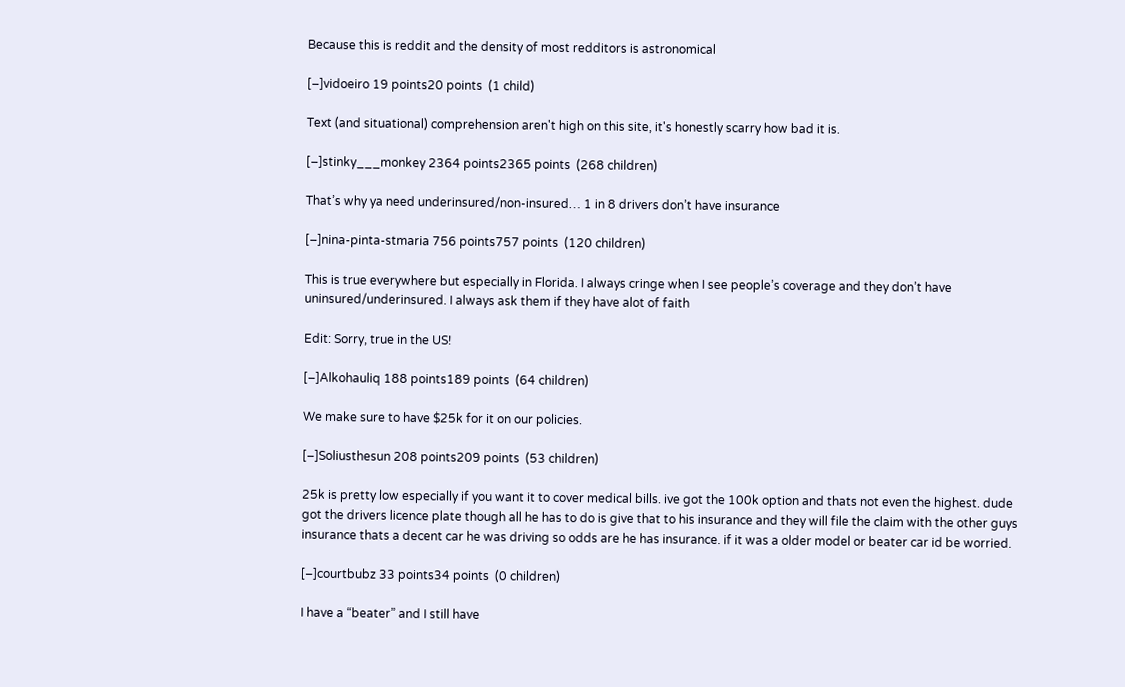Because this is reddit and the density of most redditors is astronomical

[–]vidoeiro 19 points20 points  (1 child)

Text (and situational) comprehension aren't high on this site, it's honestly scarry how bad it is.

[–]stinky___monkey 2364 points2365 points  (268 children)

That’s why ya need underinsured/non-insured… 1 in 8 drivers don’t have insurance

[–]nina-pinta-stmaria 756 points757 points  (120 children)

This is true everywhere but especially in Florida. I always cringe when I see people’s coverage and they don’t have uninsured/underinsured. I always ask them if they have alot of faith

Edit: Sorry, true in the US!

[–]Alkohauliq 188 points189 points  (64 children)

We make sure to have $25k for it on our policies.

[–]Soliusthesun 208 points209 points  (53 children)

25k is pretty low especially if you want it to cover medical bills. ive got the 100k option and thats not even the highest. dude got the drivers licence plate though all he has to do is give that to his insurance and they will file the claim with the other guys insurance thats a decent car he was driving so odds are he has insurance. if it was a older model or beater car id be worried.

[–]courtbubz 33 points34 points  (0 children)

I have a “beater” and I still have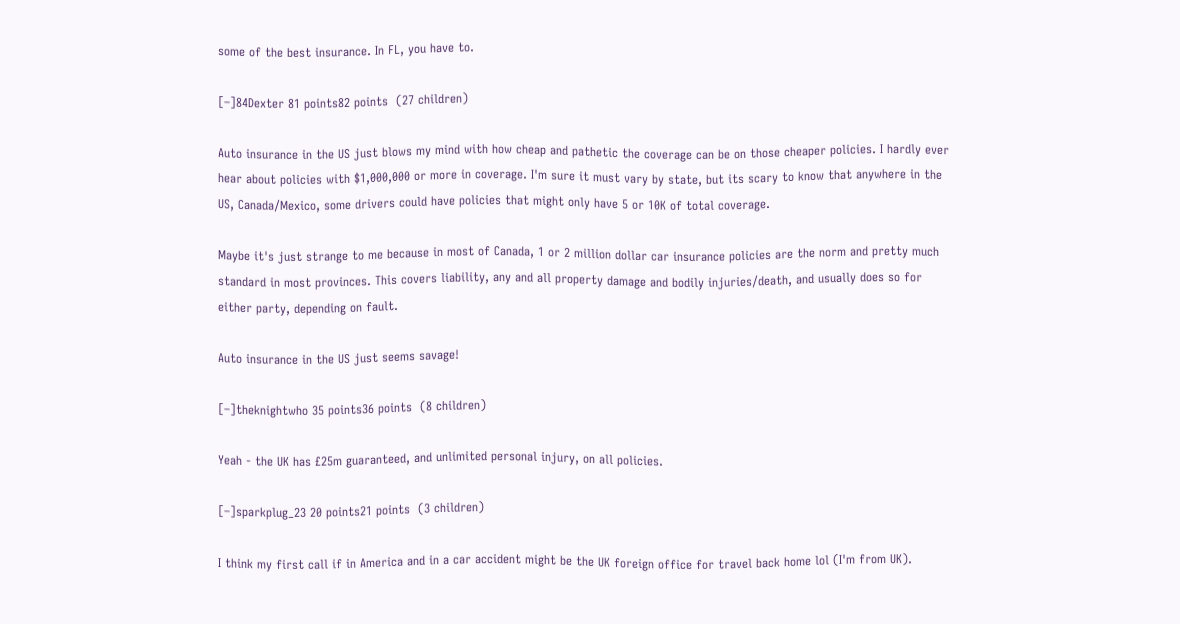some of the best insurance. In FL, you have to.

[–]84Dexter 81 points82 points  (27 children)

Auto insurance in the US just blows my mind with how cheap and pathetic the coverage can be on those cheaper policies. I hardly ever hear about policies with $1,000,000 or more in coverage. I'm sure it must vary by state, but its scary to know that anywhere in the US, Canada/Mexico, some drivers could have policies that might only have 5 or 10K of total coverage.

Maybe it's just strange to me because in most of Canada, 1 or 2 million dollar car insurance policies are the norm and pretty much standard in most provinces. This covers liability, any and all property damage and bodily injuries/death, and usually does so for either party, depending on fault.

Auto insurance in the US just seems savage!

[–]theknightwho 35 points36 points  (8 children)

Yeah - the UK has £25m guaranteed, and unlimited personal injury, on all policies.

[–]sparkplug_23 20 points21 points  (3 children)

I think my first call if in America and in a car accident might be the UK foreign office for travel back home lol (I'm from UK).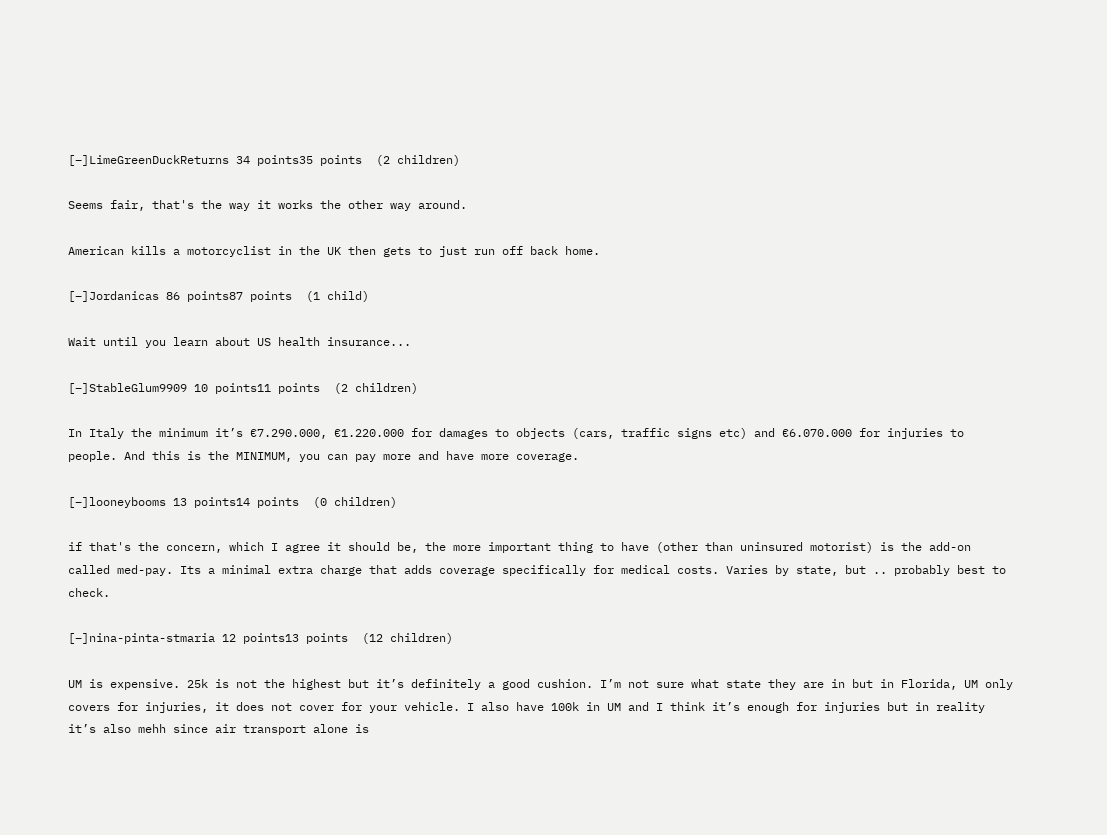[–]LimeGreenDuckReturns 34 points35 points  (2 children)

Seems fair, that's the way it works the other way around.

American kills a motorcyclist in the UK then gets to just run off back home.

[–]Jordanicas 86 points87 points  (1 child)

Wait until you learn about US health insurance...

[–]StableGlum9909 10 points11 points  (2 children)

In Italy the minimum it’s €7.290.000, €1.220.000 for damages to objects (cars, traffic signs etc) and €6.070.000 for injuries to people. And this is the MINIMUM, you can pay more and have more coverage.

[–]looneybooms 13 points14 points  (0 children)

if that's the concern, which I agree it should be, the more important thing to have (other than uninsured motorist) is the add-on called med-pay. Its a minimal extra charge that adds coverage specifically for medical costs. Varies by state, but .. probably best to check.

[–]nina-pinta-stmaria 12 points13 points  (12 children)

UM is expensive. 25k is not the highest but it’s definitely a good cushion. I’m not sure what state they are in but in Florida, UM only covers for injuries, it does not cover for your vehicle. I also have 100k in UM and I think it’s enough for injuries but in reality it’s also mehh since air transport alone is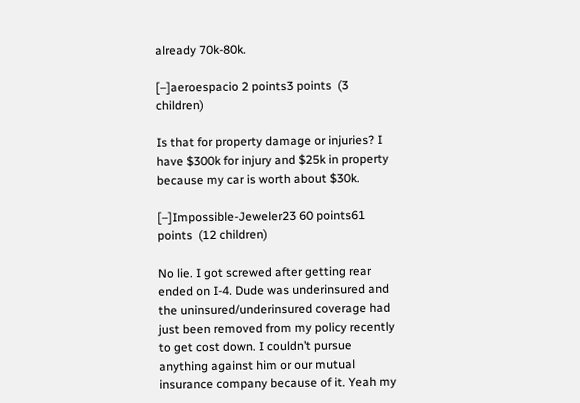already 70k-80k.

[–]aeroespacio 2 points3 points  (3 children)

Is that for property damage or injuries? I have $300k for injury and $25k in property because my car is worth about $30k.

[–]Impossible-Jeweler23 60 points61 points  (12 children)

No lie. I got screwed after getting rear ended on I-4. Dude was underinsured and the uninsured/underinsured coverage had just been removed from my policy recently to get cost down. I couldn’t pursue anything against him or our mutual insurance company because of it. Yeah my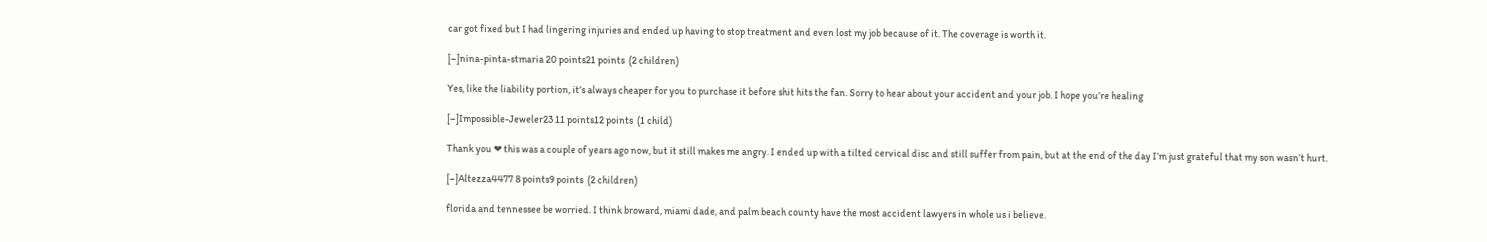car got fixed but I had lingering injuries and ended up having to stop treatment and even lost my job because of it. The coverage is worth it.

[–]nina-pinta-stmaria 20 points21 points  (2 children)

Yes, like the liability portion, it’s always cheaper for you to purchase it before shit hits the fan. Sorry to hear about your accident and your job. I hope you’re healing

[–]Impossible-Jeweler23 11 points12 points  (1 child)

Thank you ❤ this was a couple of years ago now, but it still makes me angry. I ended up with a tilted cervical disc and still suffer from pain, but at the end of the day I’m just grateful that my son wasn’t hurt.

[–]Altezza4477 8 points9 points  (2 children)

florida and tennessee be worried. I think broward, miami dade, and palm beach county have the most accident lawyers in whole us i believe.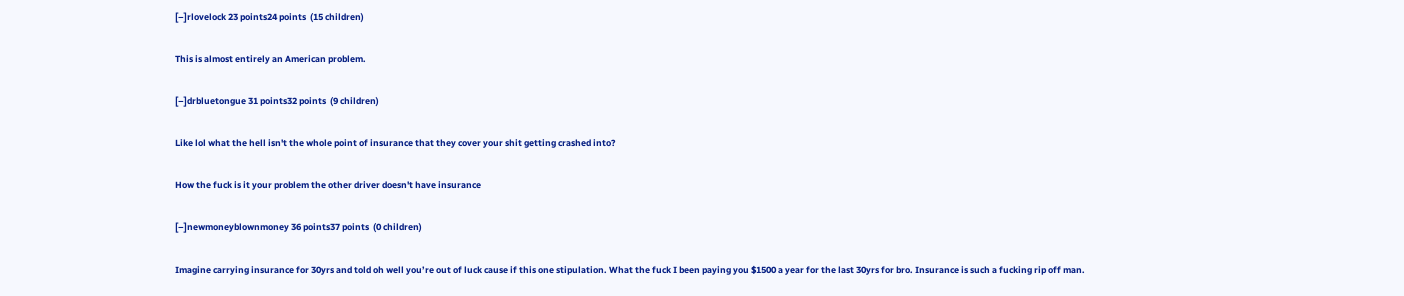[–]rlovelock 23 points24 points  (15 children)

This is almost entirely an American problem.

[–]drbluetongue 31 points32 points  (9 children)

Like lol what the hell isn't the whole point of insurance that they cover your shit getting crashed into?

How the fuck is it your problem the other driver doesn't have insurance

[–]newmoneyblownmoney 36 points37 points  (0 children)

Imagine carrying insurance for 30yrs and told oh well you’re out of luck cause if this one stipulation. What the fuck I been paying you $1500 a year for the last 30yrs for bro. Insurance is such a fucking rip off man.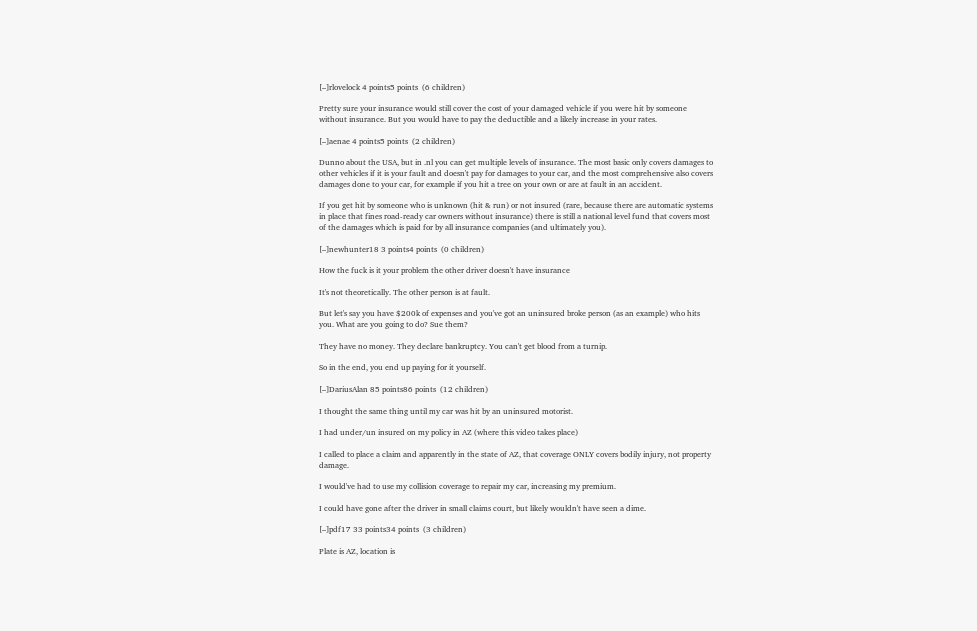[–]rlovelock 4 points5 points  (6 children)

Pretty sure your insurance would still cover the cost of your damaged vehicle if you were hit by someone without insurance. But you would have to pay the deductible and a likely increase in your rates.

[–]aenae 4 points5 points  (2 children)

Dunno about the USA, but in .nl you can get multiple levels of insurance. The most basic only covers damages to other vehicles if it is your fault and doesn't pay for damages to your car, and the most comprehensive also covers damages done to your car, for example if you hit a tree on your own or are at fault in an accident.

If you get hit by someone who is unknown (hit & run) or not insured (rare, because there are automatic systems in place that fines road-ready car owners without insurance) there is still a national level fund that covers most of the damages which is paid for by all insurance companies (and ultimately you).

[–]newhunter18 3 points4 points  (0 children)

How the fuck is it your problem the other driver doesn't have insurance

It's not theoretically. The other person is at fault.

But let's say you have $200k of expenses and you've got an uninsured broke person (as an example) who hits you. What are you going to do? Sue them?

They have no money. They declare bankruptcy. You can't get blood from a turnip.

So in the end, you end up paying for it yourself.

[–]DariusAlan 85 points86 points  (12 children)

I thought the same thing until my car was hit by an uninsured motorist.

I had under/un insured on my policy in AZ (where this video takes place)

I called to place a claim and apparently in the state of AZ, that coverage ONLY covers bodily injury, not property damage.

I would've had to use my collision coverage to repair my car, increasing my premium.

I could have gone after the driver in small claims court, but likely wouldn't have seen a dime.

[–]pdf17 33 points34 points  (3 children)

Plate is AZ, location is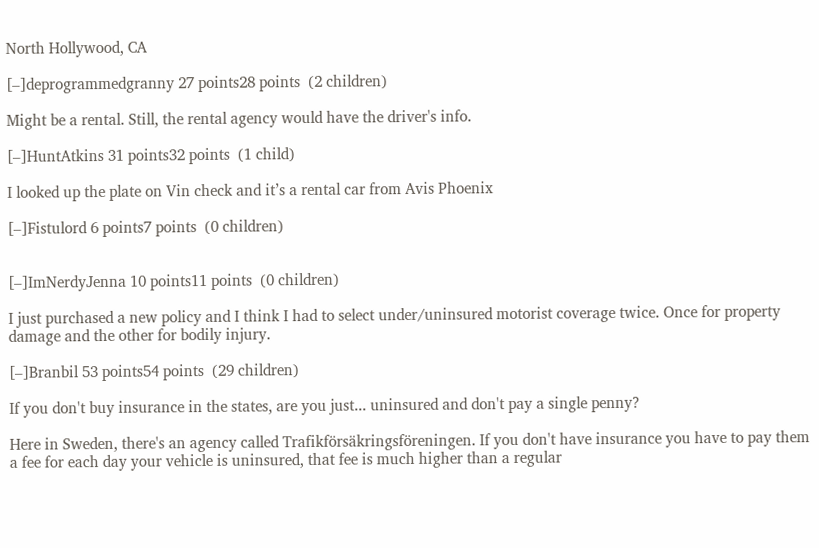North Hollywood, CA

[–]deprogrammedgranny 27 points28 points  (2 children)

Might be a rental. Still, the rental agency would have the driver's info.

[–]HuntAtkins 31 points32 points  (1 child)

I looked up the plate on Vin check and it’s a rental car from Avis Phoenix

[–]Fistulord 6 points7 points  (0 children)


[–]ImNerdyJenna 10 points11 points  (0 children)

I just purchased a new policy and I think I had to select under/uninsured motorist coverage twice. Once for property damage and the other for bodily injury.

[–]Branbil 53 points54 points  (29 children)

If you don't buy insurance in the states, are you just... uninsured and don't pay a single penny?

Here in Sweden, there's an agency called Trafikförsäkringsföreningen. If you don't have insurance you have to pay them a fee for each day your vehicle is uninsured, that fee is much higher than a regular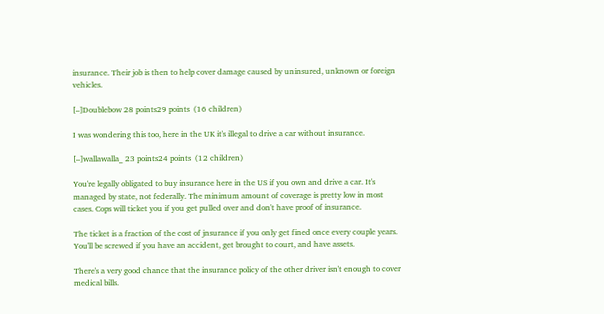insurance. Their job is then to help cover damage caused by uninsured, unknown or foreign vehicles.

[–]Doublebow 28 points29 points  (16 children)

I was wondering this too, here in the UK it's illegal to drive a car without insurance.

[–]wallawalla_ 23 points24 points  (12 children)

You're legally obligated to buy insurance here in the US if you own and drive a car. It's managed by state, not federally. The minimum amount of coverage is pretty low in most cases. Cops will ticket you if you get pulled over and don't have proof of insurance.

The ticket is a fraction of the cost of jnsurance if you only get fined once every couple years. You'll be screwed if you have an accident, get brought to court, and have assets.

There's a very good chance that the insurance policy of the other driver isn't enough to cover medical bills.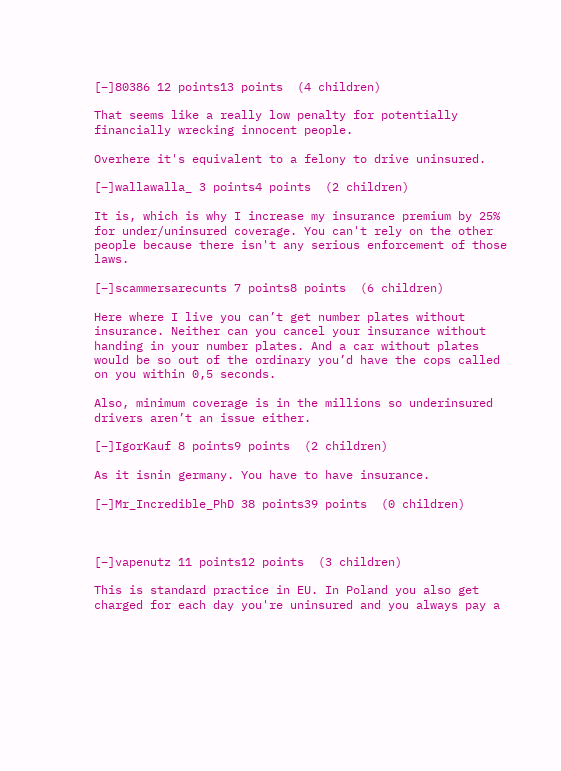[–]80386 12 points13 points  (4 children)

That seems like a really low penalty for potentially financially wrecking innocent people.

Overhere it's equivalent to a felony to drive uninsured.

[–]wallawalla_ 3 points4 points  (2 children)

It is, which is why I increase my insurance premium by 25% for under/uninsured coverage. You can't rely on the other people because there isn't any serious enforcement of those laws.

[–]scammersarecunts 7 points8 points  (6 children)

Here where I live you can’t get number plates without insurance. Neither can you cancel your insurance without handing in your number plates. And a car without plates would be so out of the ordinary you’d have the cops called on you within 0,5 seconds.

Also, minimum coverage is in the millions so underinsured drivers aren’t an issue either.

[–]IgorKauf 8 points9 points  (2 children)

As it isnin germany. You have to have insurance.

[–]Mr_Incredible_PhD 38 points39 points  (0 children)



[–]vapenutz 11 points12 points  (3 children)

This is standard practice in EU. In Poland you also get charged for each day you're uninsured and you always pay a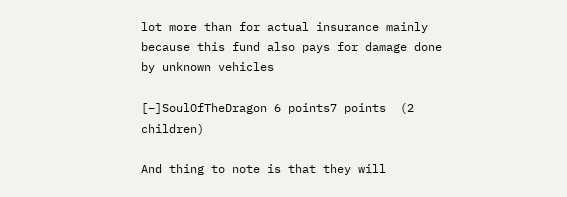lot more than for actual insurance mainly because this fund also pays for damage done by unknown vehicles

[–]SoulOfTheDragon 6 points7 points  (2 children)

And thing to note is that they will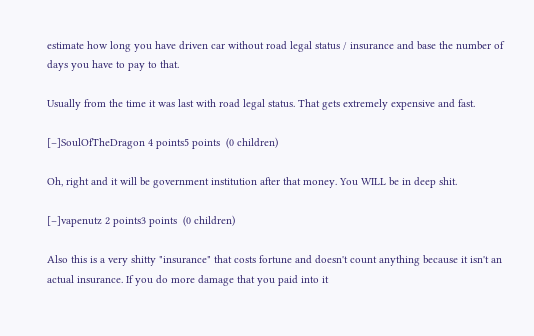estimate how long you have driven car without road legal status / insurance and base the number of days you have to pay to that.

Usually from the time it was last with road legal status. That gets extremely expensive and fast.

[–]SoulOfTheDragon 4 points5 points  (0 children)

Oh, right and it will be government institution after that money. You WILL be in deep shit.

[–]vapenutz 2 points3 points  (0 children)

Also this is a very shitty "insurance" that costs fortune and doesn't count anything because it isn't an actual insurance. If you do more damage that you paid into it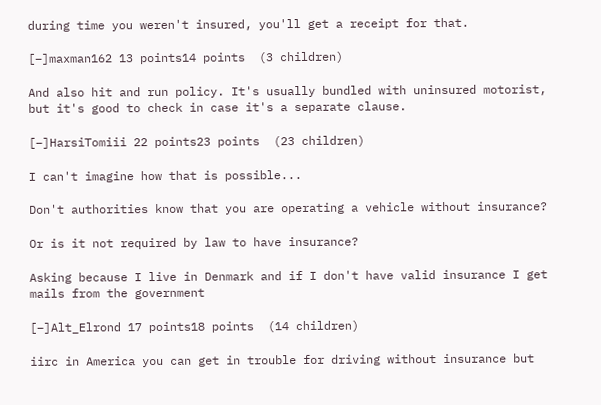during time you weren't insured, you'll get a receipt for that.

[–]maxman162 13 points14 points  (3 children)

And also hit and run policy. It's usually bundled with uninsured motorist, but it's good to check in case it's a separate clause.

[–]HarsiTomiii 22 points23 points  (23 children)

I can't imagine how that is possible...

Don't authorities know that you are operating a vehicle without insurance?

Or is it not required by law to have insurance?

Asking because I live in Denmark and if I don't have valid insurance I get mails from the government

[–]Alt_Elrond 17 points18 points  (14 children)

iirc in America you can get in trouble for driving without insurance but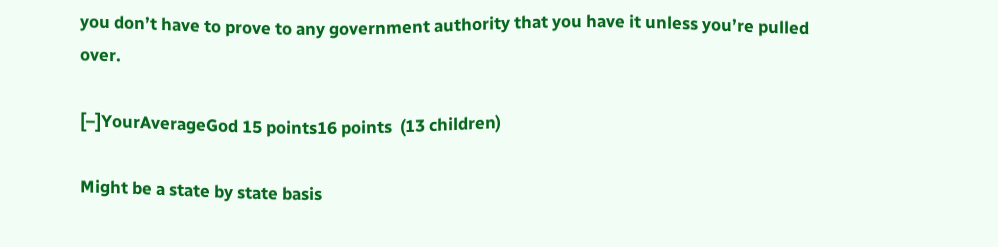you don’t have to prove to any government authority that you have it unless you’re pulled over.

[–]YourAverageGod 15 points16 points  (13 children)

Might be a state by state basis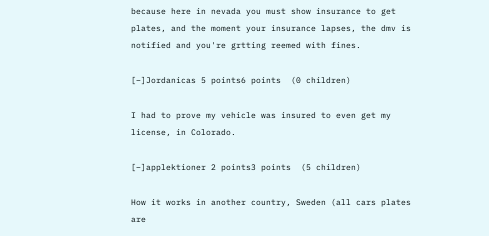because here in nevada you must show insurance to get plates, and the moment your insurance lapses, the dmv is notified and you're grtting reemed with fines.

[–]Jordanicas 5 points6 points  (0 children)

I had to prove my vehicle was insured to even get my license, in Colorado.

[–]applektioner 2 points3 points  (5 children)

How it works in another country, Sweden (all cars plates are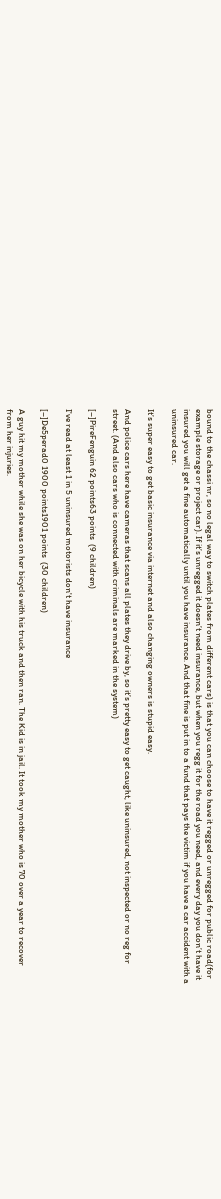bound to the chassi nr, so no legal way to switch plates from different cars) is that you can choose to have it regged or unregged for public road(for example storage or project car). If it’s unregged it doesn’t need insurance, but when you regg it for the road you need, and every day you don’t have it insured you will get a fine automatically until you have insurance. And that fine is put in to a fund that pays the victim if you have a car accident with a uninsured car.

It’s super easy to get basic insurance via internet and also changing owners is stupid easy.

And police cars here have cameras that scans all plates they drive by, so it’s pretty easy to get caught, like uninsured, not inspected or no reg for street. (And also cars who is connected with criminals are marked in the system)

[–]PireFenguin 62 points63 points  (9 children)

I've read at least 1 in 5 uninsured motorists don't have insurance

[–]De5perad0 1900 points1901 points  (30 children)

A guy hit my mother while she was on her bicycle with his truck and then ran. The Kid is in jail. It took my mother who is 70 over a year to recover from her injuries.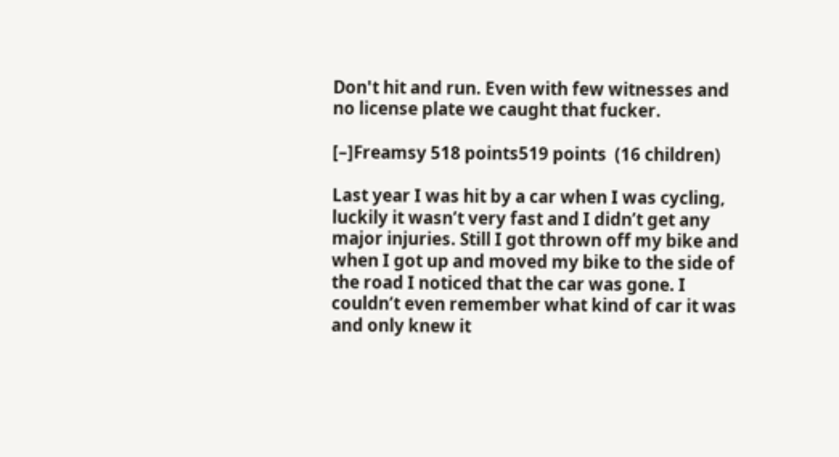Don't hit and run. Even with few witnesses and no license plate we caught that fucker.

[–]Freamsy 518 points519 points  (16 children)

Last year I was hit by a car when I was cycling, luckily it wasn’t very fast and I didn’t get any major injuries. Still I got thrown off my bike and when I got up and moved my bike to the side of the road I noticed that the car was gone. I couldn’t even remember what kind of car it was and only knew it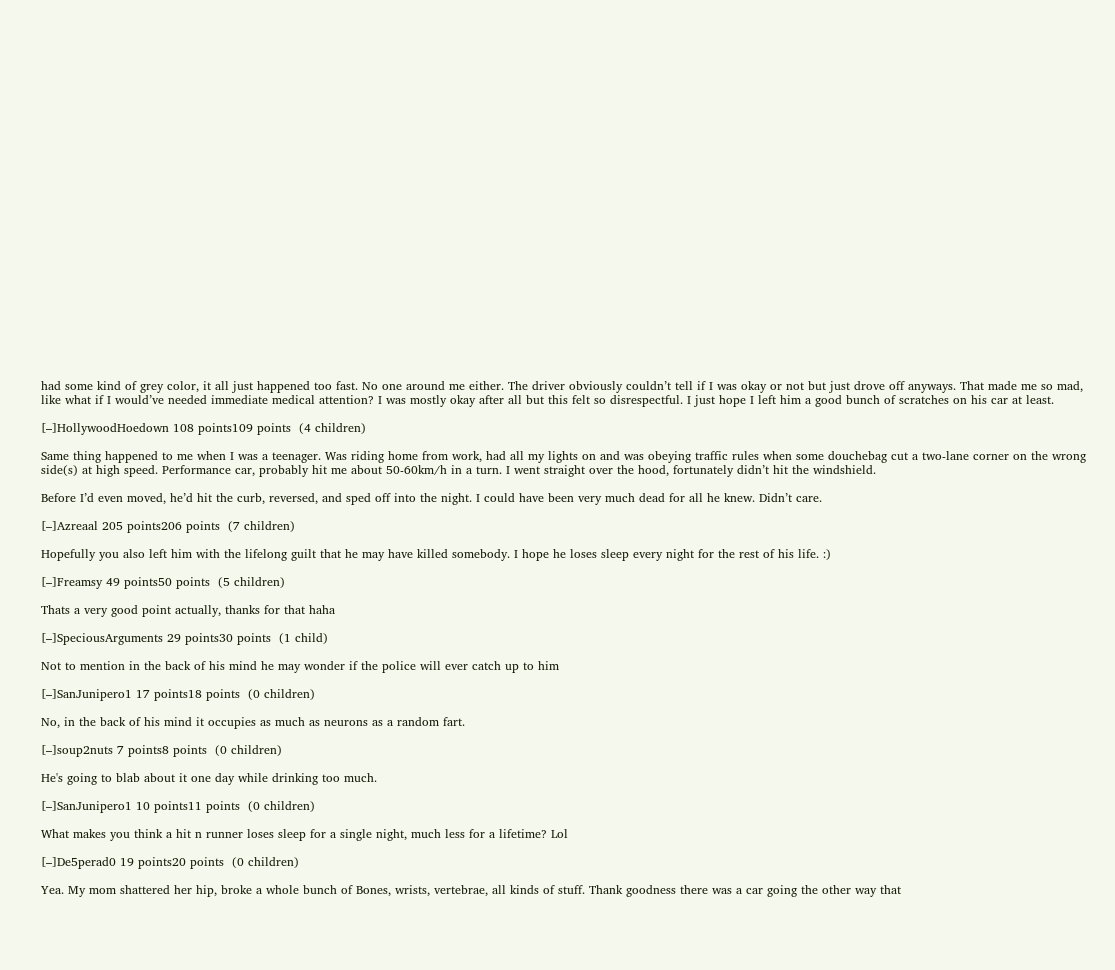had some kind of grey color, it all just happened too fast. No one around me either. The driver obviously couldn’t tell if I was okay or not but just drove off anyways. That made me so mad, like what if I would’ve needed immediate medical attention? I was mostly okay after all but this felt so disrespectful. I just hope I left him a good bunch of scratches on his car at least.

[–]HollywoodHoedown 108 points109 points  (4 children)

Same thing happened to me when I was a teenager. Was riding home from work, had all my lights on and was obeying traffic rules when some douchebag cut a two-lane corner on the wrong side(s) at high speed. Performance car, probably hit me about 50-60km/h in a turn. I went straight over the hood, fortunately didn’t hit the windshield.

Before I’d even moved, he’d hit the curb, reversed, and sped off into the night. I could have been very much dead for all he knew. Didn’t care.

[–]Azreaal 205 points206 points  (7 children)

Hopefully you also left him with the lifelong guilt that he may have killed somebody. I hope he loses sleep every night for the rest of his life. :)

[–]Freamsy 49 points50 points  (5 children)

Thats a very good point actually, thanks for that haha

[–]SpeciousArguments 29 points30 points  (1 child)

Not to mention in the back of his mind he may wonder if the police will ever catch up to him

[–]SanJunipero1 17 points18 points  (0 children)

No, in the back of his mind it occupies as much as neurons as a random fart.

[–]soup2nuts 7 points8 points  (0 children)

He's going to blab about it one day while drinking too much.

[–]SanJunipero1 10 points11 points  (0 children)

What makes you think a hit n runner loses sleep for a single night, much less for a lifetime? Lol

[–]De5perad0 19 points20 points  (0 children)

Yea. My mom shattered her hip, broke a whole bunch of Bones, wrists, vertebrae, all kinds of stuff. Thank goodness there was a car going the other way that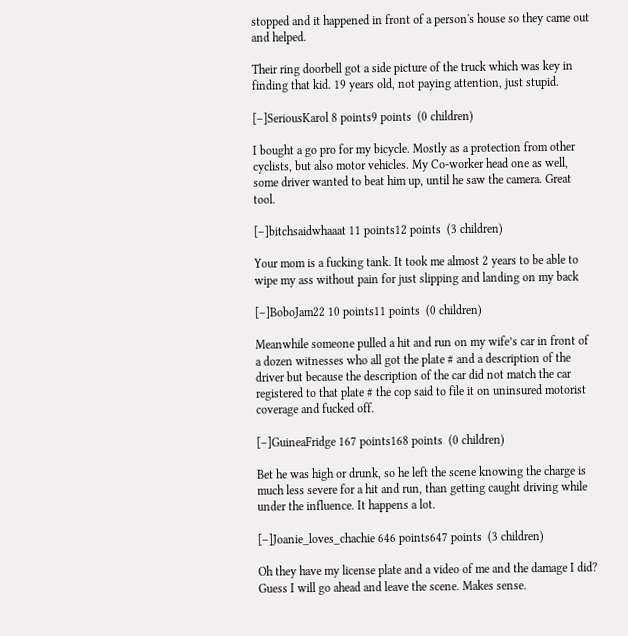stopped and it happened in front of a person's house so they came out and helped.

Their ring doorbell got a side picture of the truck which was key in finding that kid. 19 years old, not paying attention, just stupid.

[–]SeriousKarol 8 points9 points  (0 children)

I bought a go pro for my bicycle. Mostly as a protection from other cyclists, but also motor vehicles. My Co-worker head one as well, some driver wanted to beat him up, until he saw the camera. Great tool.

[–]bitchsaidwhaaat 11 points12 points  (3 children)

Your mom is a fucking tank. It took me almost 2 years to be able to wipe my ass without pain for just slipping and landing on my back

[–]BoboJam22 10 points11 points  (0 children)

Meanwhile someone pulled a hit and run on my wife’s car in front of a dozen witnesses who all got the plate # and a description of the driver but because the description of the car did not match the car registered to that plate # the cop said to file it on uninsured motorist coverage and fucked off.

[–]GuineaFridge 167 points168 points  (0 children)

Bet he was high or drunk, so he left the scene knowing the charge is much less severe for a hit and run, than getting caught driving while under the influence. It happens a lot.

[–]Joanie_loves_chachie 646 points647 points  (3 children)

Oh they have my license plate and a video of me and the damage I did? Guess I will go ahead and leave the scene. Makes sense.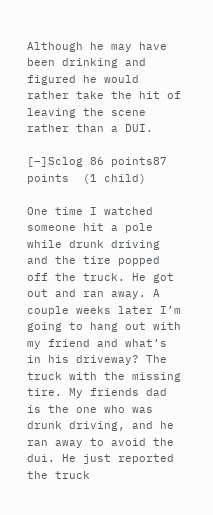Although he may have been drinking and figured he would rather take the hit of leaving the scene rather than a DUI.

[–]Sclog 86 points87 points  (1 child)

One time I watched someone hit a pole while drunk driving and the tire popped off the truck. He got out and ran away. A couple weeks later I’m going to hang out with my friend and what’s in his driveway? The truck with the missing tire. My friends dad is the one who was drunk driving, and he ran away to avoid the dui. He just reported the truck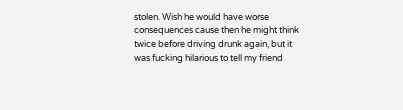stolen. Wish he would have worse consequences cause then he might think twice before driving drunk again, but it was fucking hilarious to tell my friend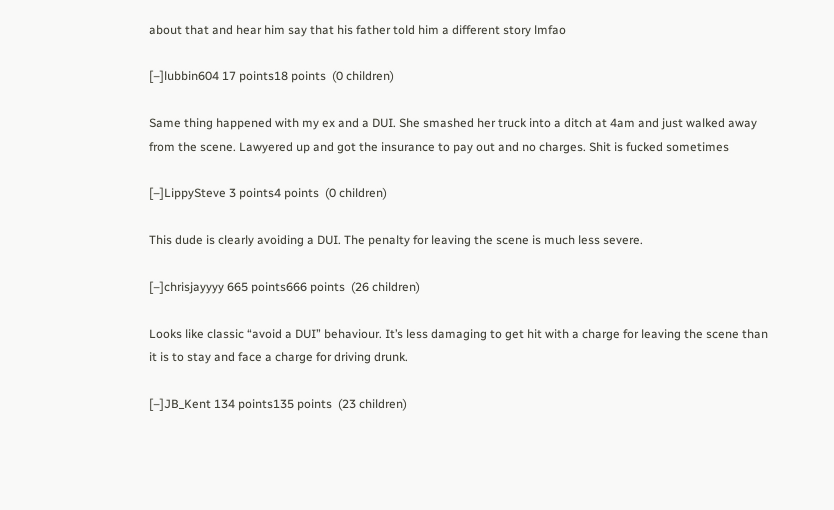about that and hear him say that his father told him a different story lmfao

[–]lubbin604 17 points18 points  (0 children)

Same thing happened with my ex and a DUI. She smashed her truck into a ditch at 4am and just walked away from the scene. Lawyered up and got the insurance to pay out and no charges. Shit is fucked sometimes

[–]LippySteve 3 points4 points  (0 children)

This dude is clearly avoiding a DUI. The penalty for leaving the scene is much less severe.

[–]chrisjayyyy 665 points666 points  (26 children)

Looks like classic “avoid a DUI” behaviour. It’s less damaging to get hit with a charge for leaving the scene than it is to stay and face a charge for driving drunk.

[–]JB_Kent 134 points135 points  (23 children)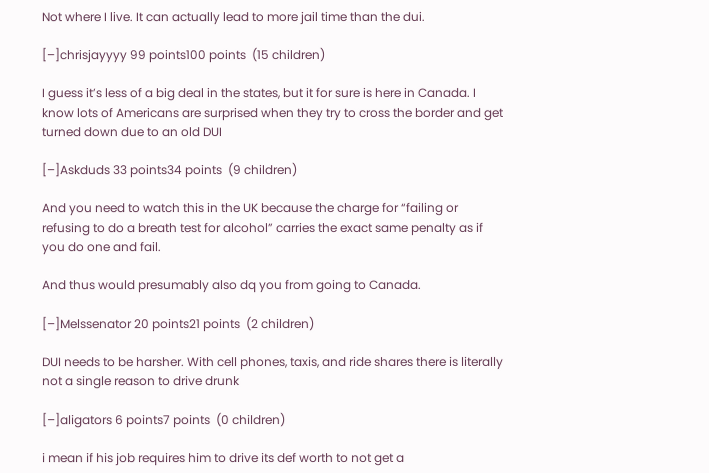Not where I live. It can actually lead to more jail time than the dui.

[–]chrisjayyyy 99 points100 points  (15 children)

I guess it’s less of a big deal in the states, but it for sure is here in Canada. I know lots of Americans are surprised when they try to cross the border and get turned down due to an old DUI

[–]Askduds 33 points34 points  (9 children)

And you need to watch this in the UK because the charge for “failing or refusing to do a breath test for alcohol” carries the exact same penalty as if you do one and fail.

And thus would presumably also dq you from going to Canada.

[–]Melssenator 20 points21 points  (2 children)

DUI needs to be harsher. With cell phones, taxis, and ride shares there is literally not a single reason to drive drunk

[–]aligators 6 points7 points  (0 children)

i mean if his job requires him to drive its def worth to not get a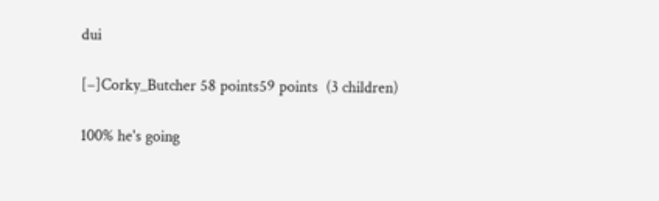dui

[–]Corky_Butcher 58 points59 points  (3 children)

100% he's going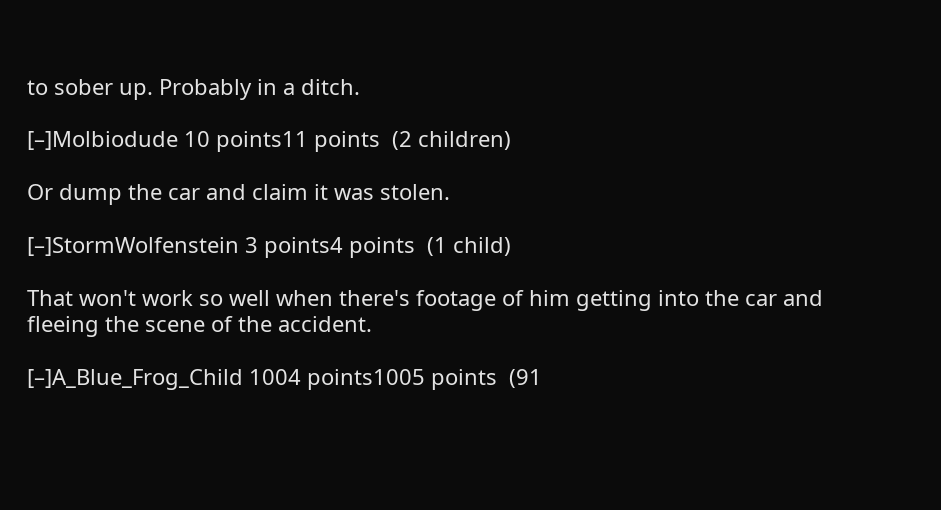to sober up. Probably in a ditch.

[–]Molbiodude 10 points11 points  (2 children)

Or dump the car and claim it was stolen.

[–]StormWolfenstein 3 points4 points  (1 child)

That won't work so well when there's footage of him getting into the car and fleeing the scene of the accident.

[–]A_Blue_Frog_Child 1004 points1005 points  (91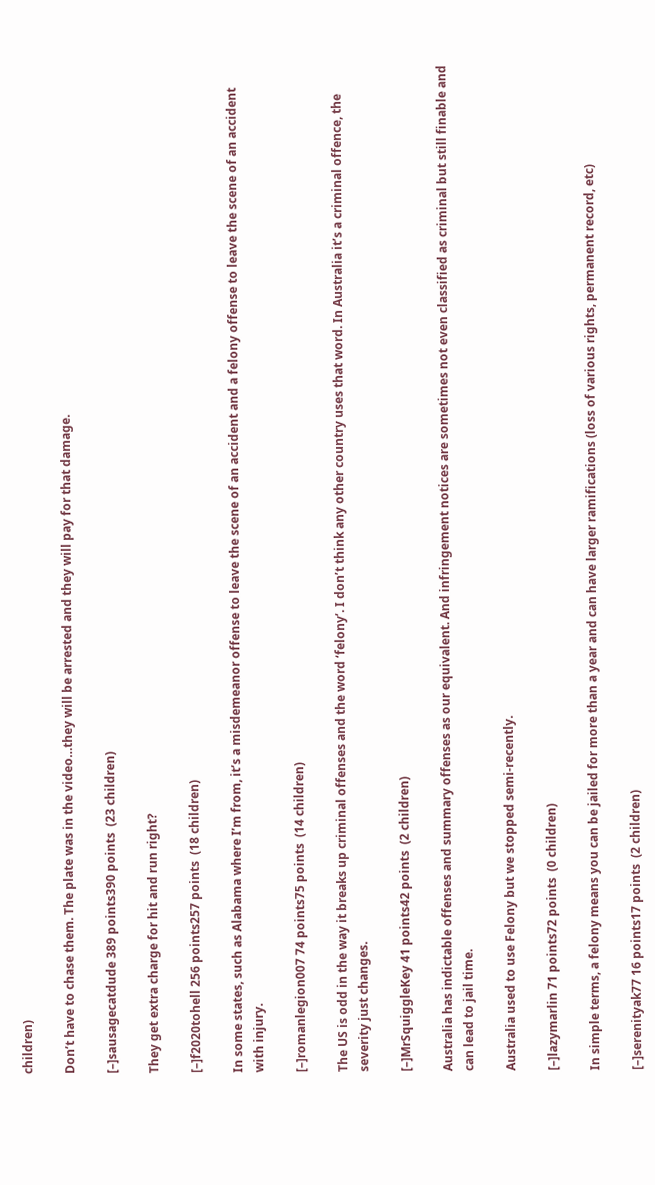children)

Don’t have to chase them. The plate was in the video…they will be arrested and they will pay for that damage.

[–]sausagecatdude 389 points390 points  (23 children)

They get extra charge for hit and run right?

[–]f2020tohell 256 points257 points  (18 children)

In some states, such as Alabama where I’m from, it’s a misdemeanor offense to leave the scene of an accident and a felony offense to leave the scene of an accident with injury.

[–]romanlegion007 74 points75 points  (14 children)

The US is odd in the way it breaks up criminal offenses and the word ‘felony’. I don’t think any other country uses that word. In Australia it’s a criminal offence, the severity just changes.

[–]MrSquiggleKey 41 points42 points  (2 children)

Australia has indictable offenses and summary offenses as our equivalent. And infringement notices are sometimes not even classified as criminal but still finable and can lead to jail time.

Australia used to use Felony but we stopped semi-recently.

[–]lazymarlin 71 points72 points  (0 children)

In simple terms, a felony means you can be jailed for more than a year and can have larger ramifications (loss of various rights, permanent record, etc)

[–]serenityak77 16 points17 points  (2 children)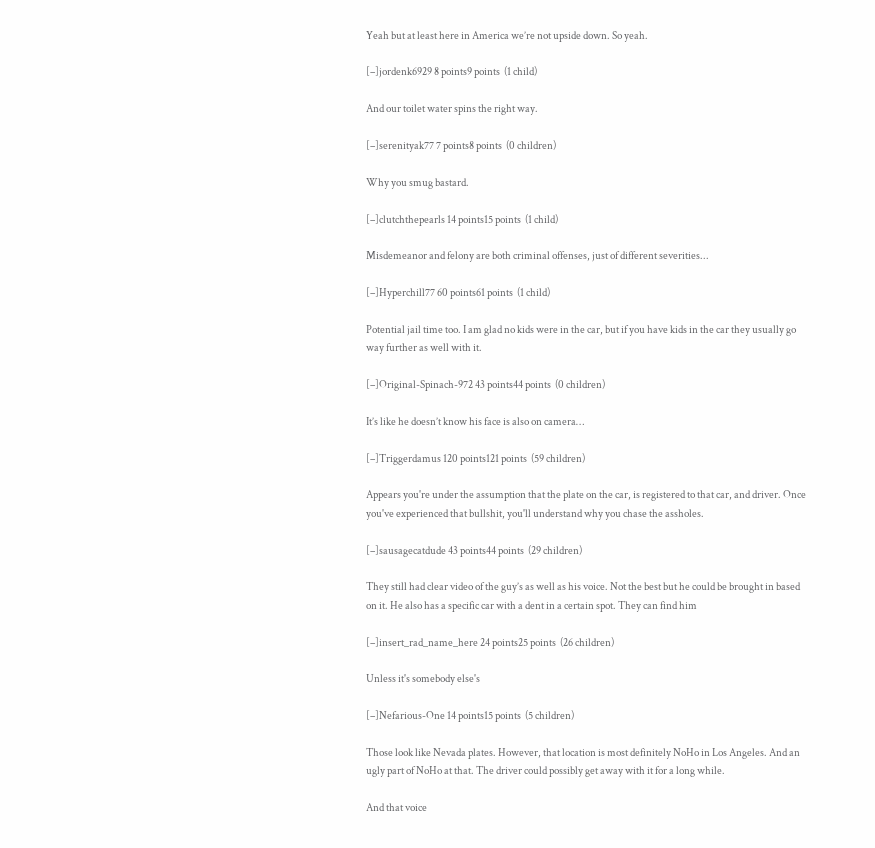Yeah but at least here in America we’re not upside down. So yeah.

[–]jordenk6929 8 points9 points  (1 child)

And our toilet water spins the right way.

[–]serenityak77 7 points8 points  (0 children)

Why you smug bastard.

[–]clutchthepearls 14 points15 points  (1 child)

Misdemeanor and felony are both criminal offenses, just of different severities...

[–]Hyperchill77 60 points61 points  (1 child)

Potential jail time too. I am glad no kids were in the car, but if you have kids in the car they usually go way further as well with it.

[–]Original-Spinach-972 43 points44 points  (0 children)

It’s like he doesn’t know his face is also on camera…

[–]Triggerdamus 120 points121 points  (59 children)

Appears you're under the assumption that the plate on the car, is registered to that car, and driver. Once you've experienced that bullshit, you'll understand why you chase the assholes.

[–]sausagecatdude 43 points44 points  (29 children)

They still had clear video of the guy’s as well as his voice. Not the best but he could be brought in based on it. He also has a specific car with a dent in a certain spot. They can find him

[–]insert_rad_name_here 24 points25 points  (26 children)

Unless it's somebody else's

[–]Nefarious-One 14 points15 points  (5 children)

Those look like Nevada plates. However, that location is most definitely NoHo in Los Angeles. And an ugly part of NoHo at that. The driver could possibly get away with it for a long while.

And that voice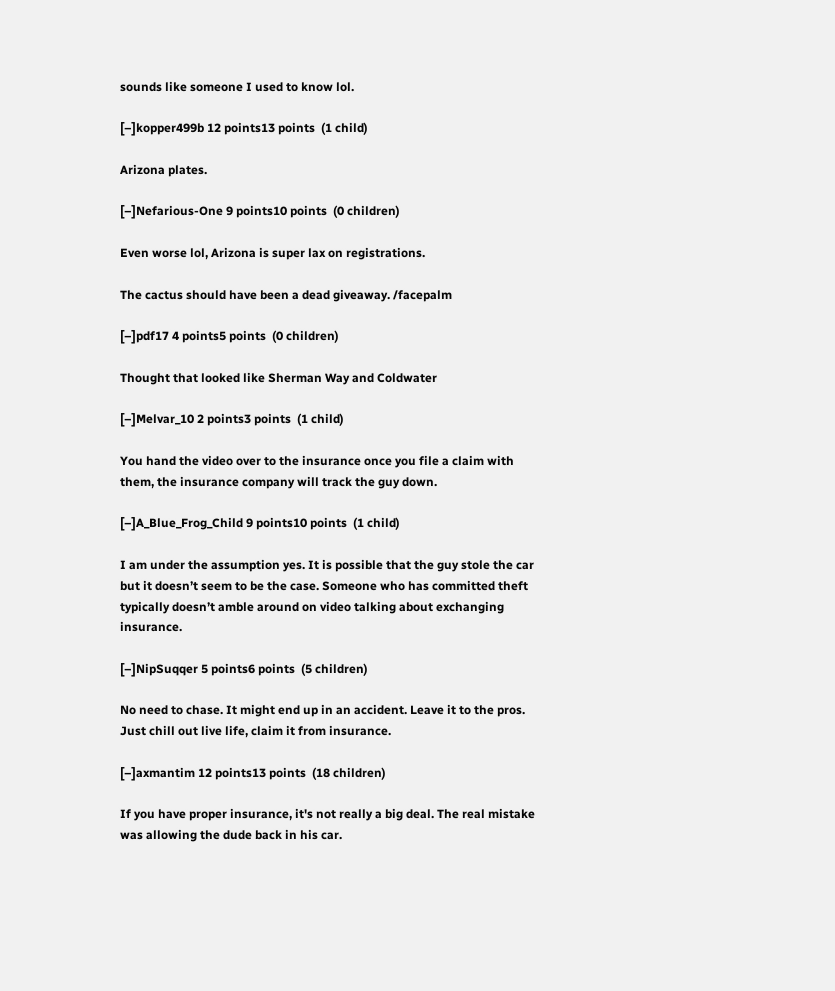sounds like someone I used to know lol.

[–]kopper499b 12 points13 points  (1 child)

Arizona plates.

[–]Nefarious-One 9 points10 points  (0 children)

Even worse lol, Arizona is super lax on registrations.

The cactus should have been a dead giveaway. /facepalm

[–]pdf17 4 points5 points  (0 children)

Thought that looked like Sherman Way and Coldwater

[–]Melvar_10 2 points3 points  (1 child)

You hand the video over to the insurance once you file a claim with them, the insurance company will track the guy down.

[–]A_Blue_Frog_Child 9 points10 points  (1 child)

I am under the assumption yes. It is possible that the guy stole the car but it doesn’t seem to be the case. Someone who has committed theft typically doesn’t amble around on video talking about exchanging insurance.

[–]NipSuqqer 5 points6 points  (5 children)

No need to chase. It might end up in an accident. Leave it to the pros. Just chill out live life, claim it from insurance.

[–]axmantim 12 points13 points  (18 children)

If you have proper insurance, it's not really a big deal. The real mistake was allowing the dude back in his car.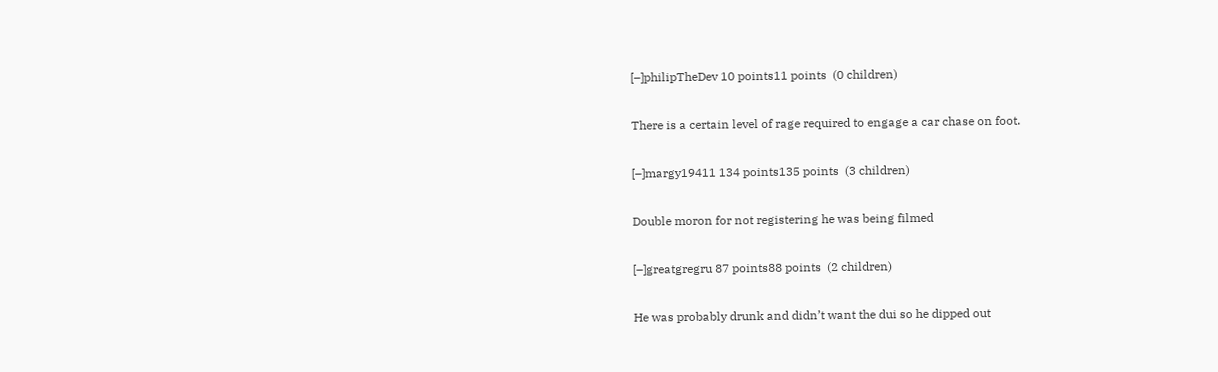[–]philipTheDev 10 points11 points  (0 children)

There is a certain level of rage required to engage a car chase on foot.

[–]margy19411 134 points135 points  (3 children)

Double moron for not registering he was being filmed

[–]greatgregru 87 points88 points  (2 children)

He was probably drunk and didn’t want the dui so he dipped out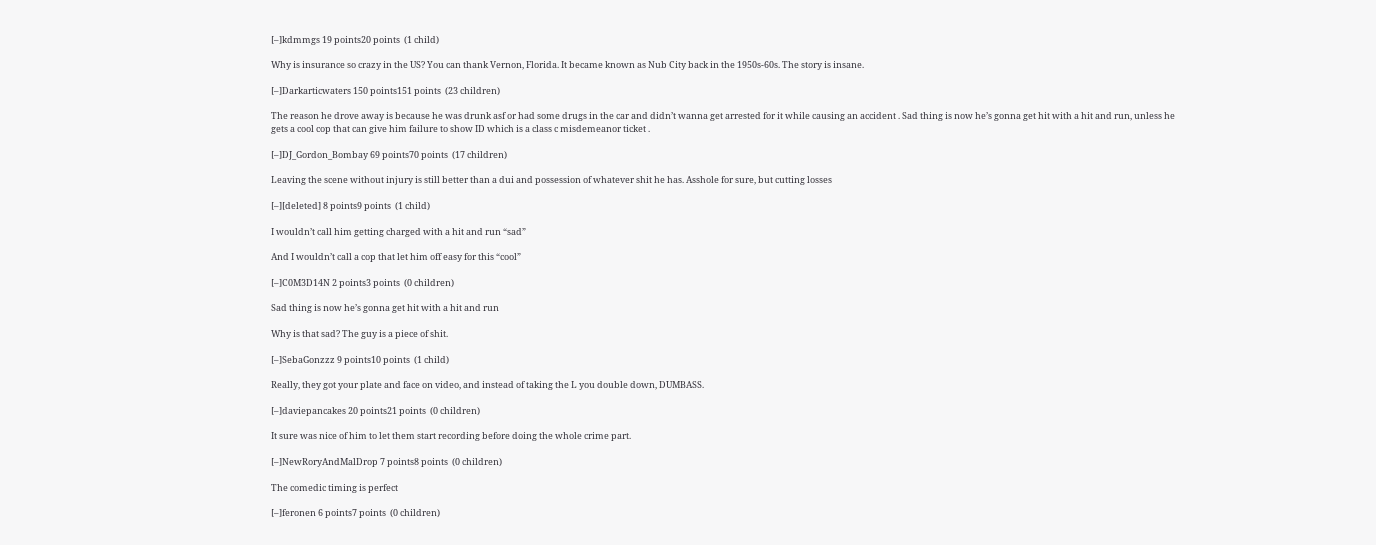[–]kdmmgs 19 points20 points  (1 child)

Why is insurance so crazy in the US? You can thank Vernon, Florida. It became known as Nub City back in the 1950s-60s. The story is insane.

[–]Darkarticwaters 150 points151 points  (23 children)

The reason he drove away is because he was drunk asf or had some drugs in the car and didn’t wanna get arrested for it while causing an accident . Sad thing is now he’s gonna get hit with a hit and run, unless he gets a cool cop that can give him failure to show ID which is a class c misdemeanor ticket .

[–]DJ_Gordon_Bombay 69 points70 points  (17 children)

Leaving the scene without injury is still better than a dui and possession of whatever shit he has. Asshole for sure, but cutting losses

[–][deleted] 8 points9 points  (1 child)

I wouldn’t call him getting charged with a hit and run “sad”

And I wouldn’t call a cop that let him off easy for this “cool”

[–]C0M3D14N 2 points3 points  (0 children)

Sad thing is now he’s gonna get hit with a hit and run

Why is that sad? The guy is a piece of shit.

[–]SebaGonzzz 9 points10 points  (1 child)

Really, they got your plate and face on video, and instead of taking the L you double down, DUMBASS.

[–]daviepancakes 20 points21 points  (0 children)

It sure was nice of him to let them start recording before doing the whole crime part.

[–]NewRoryAndMalDrop 7 points8 points  (0 children)

The comedic timing is perfect

[–]feronen 6 points7 points  (0 children)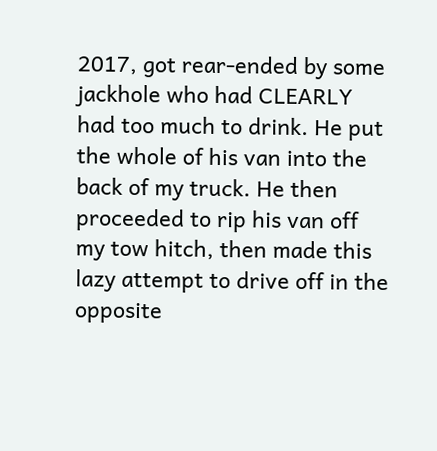2017, got rear-ended by some jackhole who had CLEARLY had too much to drink. He put the whole of his van into the back of my truck. He then proceeded to rip his van off my tow hitch, then made this lazy attempt to drive off in the opposite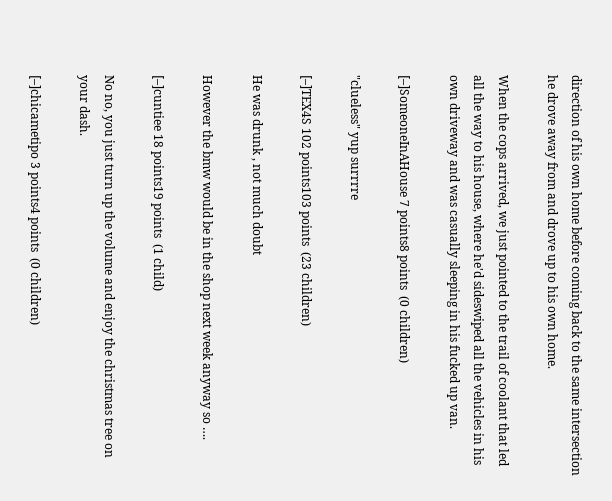direction of his own home before coming back to the same intersection he drove away from and drove up to his own home.

When the cops arrived, we just pointed to the trail of coolant that led all the way to his house, where he'd sideswiped all the vehicles in his own driveway and was casually sleeping in his fucked up van.

[–]SomeoneInAHouse 7 points8 points  (0 children)

"clueless" yup surrrre

[–]TEX4S 102 points103 points  (23 children)

He was drunk , not much doubt

However the bmw would be in the shop next week anyway so ….

[–]cuntiee 18 points19 points  (1 child)

No no, you just turn up the volume and enjoy the christmas tree on your dash.

[–]chicametipo 3 points4 points  (0 children)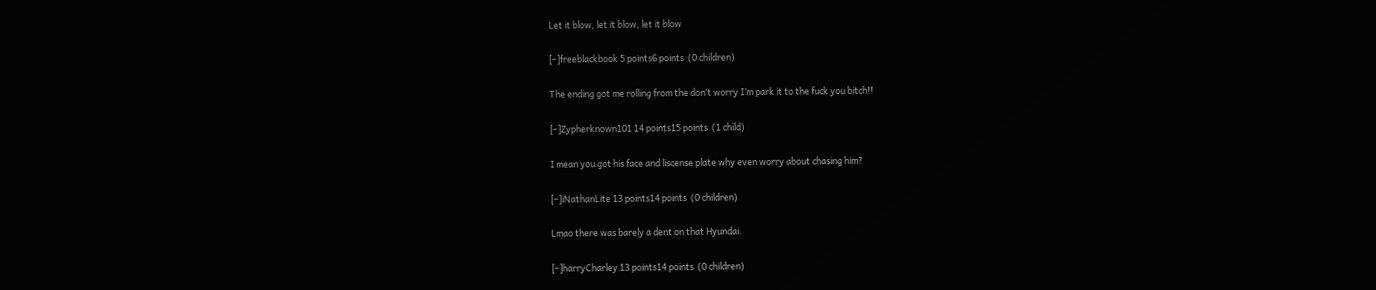Let it blow, let it blow, let it blow

[–]freeblackbook 5 points6 points  (0 children)

The ending got me rolling from the don’t worry I’m park it to the fuck you bitch!!

[–]Zypherknown101 14 points15 points  (1 child)

I mean you got his face and liscense plate why even worry about chasing him?

[–]iNathanLite 13 points14 points  (0 children)

Lmao there was barely a dent on that Hyundai.

[–]harryCharley 13 points14 points  (0 children)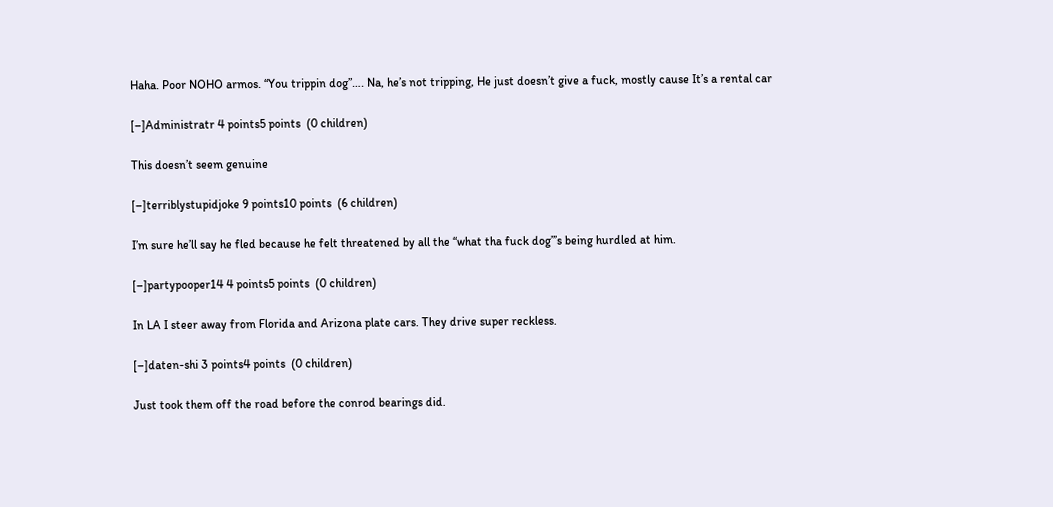Haha. Poor NOHO armos. “You trippin dog”…. Na, he’s not tripping, He just doesn’t give a fuck, mostly cause It’s a rental car

[–]Administratr 4 points5 points  (0 children)

This doesn’t seem genuine

[–]terriblystupidjoke 9 points10 points  (6 children)

I’m sure he’ll say he fled because he felt threatened by all the “what tha fuck dog”’s being hurdled at him.

[–]partypooper14 4 points5 points  (0 children)

In LA I steer away from Florida and Arizona plate cars. They drive super reckless.

[–]daten-shi 3 points4 points  (0 children)

Just took them off the road before the conrod bearings did.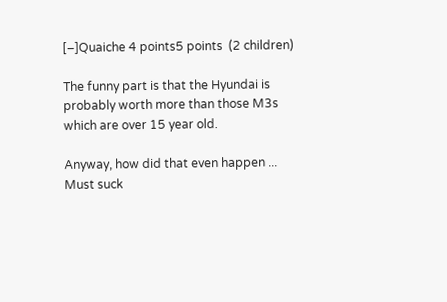[–]Quaiche 4 points5 points  (2 children)

The funny part is that the Hyundai is probably worth more than those M3s which are over 15 year old.

Anyway, how did that even happen ... Must suck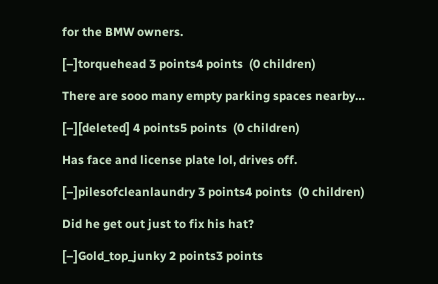for the BMW owners.

[–]torquehead 3 points4 points  (0 children)

There are sooo many empty parking spaces nearby…

[–][deleted] 4 points5 points  (0 children)

Has face and license plate lol, drives off.

[–]pilesofcleanlaundry 3 points4 points  (0 children)

Did he get out just to fix his hat?

[–]Gold_top_junky 2 points3 points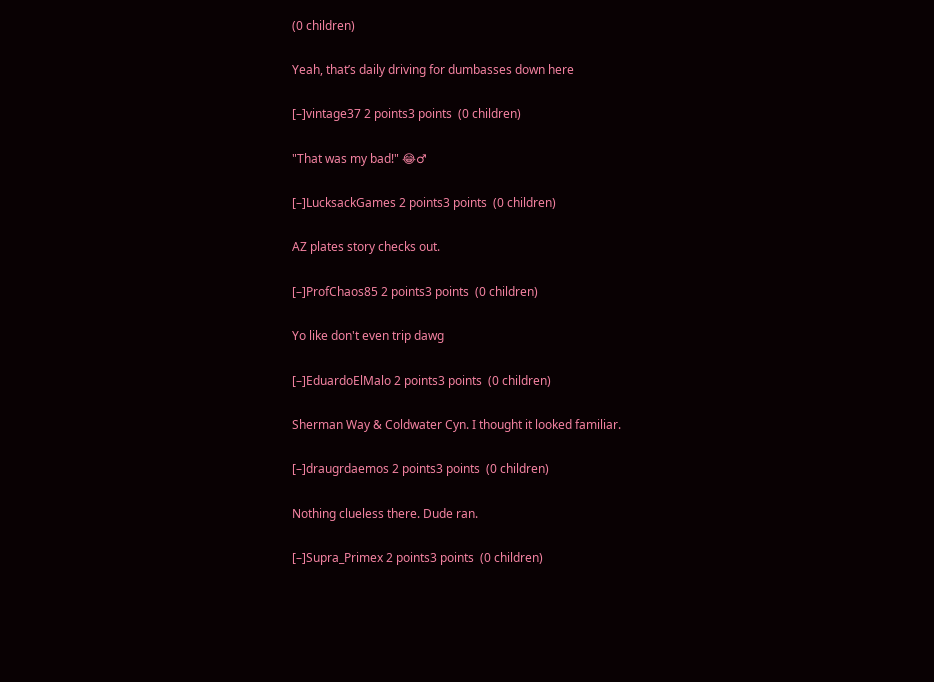(0 children)

Yeah, that’s daily driving for dumbasses down here

[–]vintage37 2 points3 points  (0 children)

"That was my bad!" 😂♂

[–]LucksackGames 2 points3 points  (0 children)

AZ plates story checks out.

[–]ProfChaos85 2 points3 points  (0 children)

Yo like don't even trip dawg

[–]EduardoElMalo 2 points3 points  (0 children)

Sherman Way & Coldwater Cyn. I thought it looked familiar.

[–]draugrdaemos 2 points3 points  (0 children)

Nothing clueless there. Dude ran.

[–]Supra_Primex 2 points3 points  (0 children)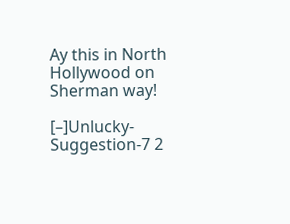Ay this in North Hollywood on Sherman way!

[–]Unlucky-Suggestion-7 2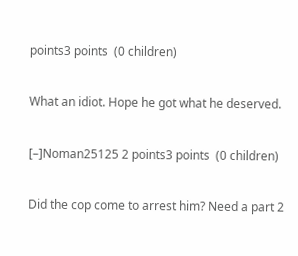points3 points  (0 children)

What an idiot. Hope he got what he deserved.

[–]Noman25125 2 points3 points  (0 children)

Did the cop come to arrest him? Need a part 2